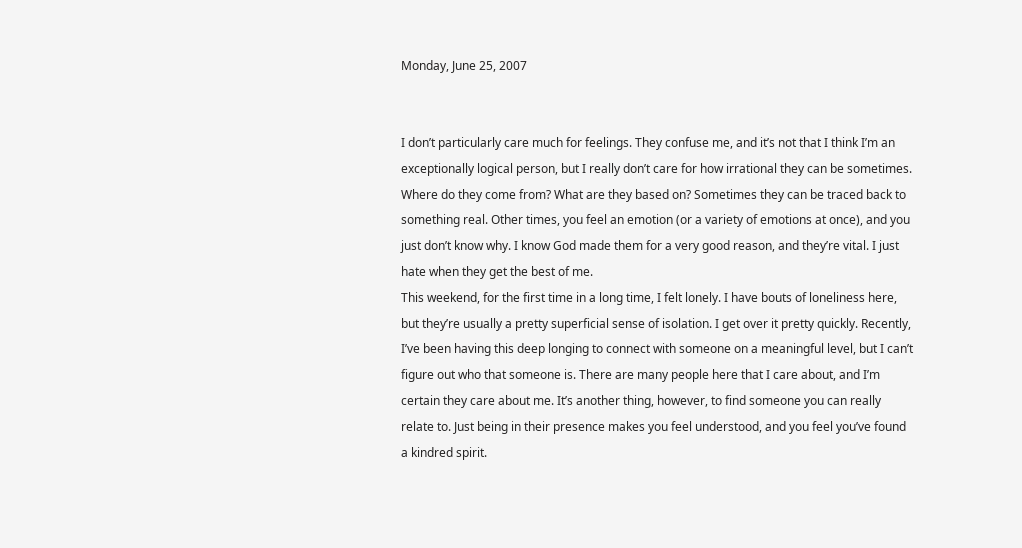Monday, June 25, 2007


I don’t particularly care much for feelings. They confuse me, and it’s not that I think I’m an exceptionally logical person, but I really don’t care for how irrational they can be sometimes. Where do they come from? What are they based on? Sometimes they can be traced back to something real. Other times, you feel an emotion (or a variety of emotions at once), and you just don’t know why. I know God made them for a very good reason, and they’re vital. I just hate when they get the best of me.
This weekend, for the first time in a long time, I felt lonely. I have bouts of loneliness here, but they’re usually a pretty superficial sense of isolation. I get over it pretty quickly. Recently, I’ve been having this deep longing to connect with someone on a meaningful level, but I can’t figure out who that someone is. There are many people here that I care about, and I’m certain they care about me. It’s another thing, however, to find someone you can really relate to. Just being in their presence makes you feel understood, and you feel you’ve found a kindred spirit.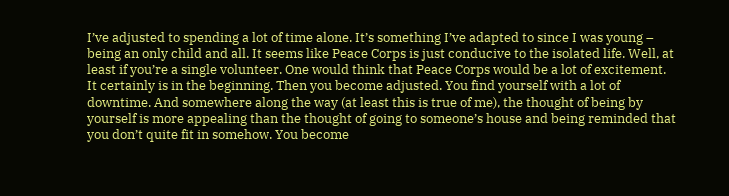I’ve adjusted to spending a lot of time alone. It’s something I’ve adapted to since I was young – being an only child and all. It seems like Peace Corps is just conducive to the isolated life. Well, at least if you’re a single volunteer. One would think that Peace Corps would be a lot of excitement. It certainly is in the beginning. Then you become adjusted. You find yourself with a lot of downtime. And somewhere along the way (at least this is true of me), the thought of being by yourself is more appealing than the thought of going to someone’s house and being reminded that you don’t quite fit in somehow. You become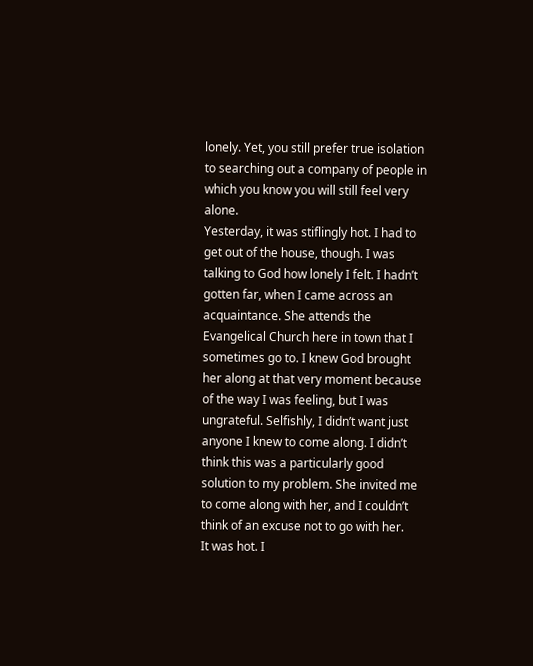lonely. Yet, you still prefer true isolation to searching out a company of people in which you know you will still feel very alone.
Yesterday, it was stiflingly hot. I had to get out of the house, though. I was talking to God how lonely I felt. I hadn’t gotten far, when I came across an acquaintance. She attends the Evangelical Church here in town that I sometimes go to. I knew God brought her along at that very moment because of the way I was feeling, but I was ungrateful. Selfishly, I didn’t want just anyone I knew to come along. I didn’t think this was a particularly good solution to my problem. She invited me to come along with her, and I couldn’t think of an excuse not to go with her.
It was hot. I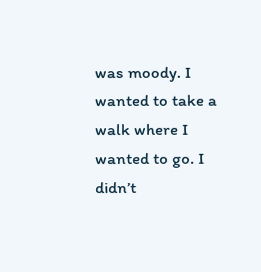was moody. I wanted to take a walk where I wanted to go. I didn’t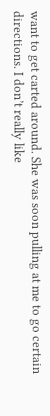want to get carted around. She was soon pulling at me to go certain directions. I don’t really like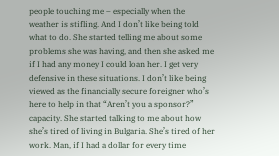people touching me – especially when the weather is stifling. And I don’t like being told what to do. She started telling me about some problems she was having, and then she asked me if I had any money I could loan her. I get very defensive in these situations. I don’t like being viewed as the financially secure foreigner who’s here to help in that “Aren’t you a sponsor?” capacity. She started talking to me about how she’s tired of living in Bulgaria. She’s tired of her work. Man, if I had a dollar for every time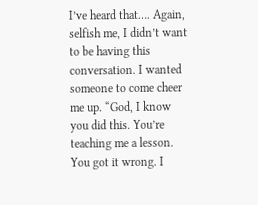I’ve heard that…. Again, selfish me, I didn’t want to be having this conversation. I wanted someone to come cheer me up. “God, I know you did this. You’re teaching me a lesson. You got it wrong. I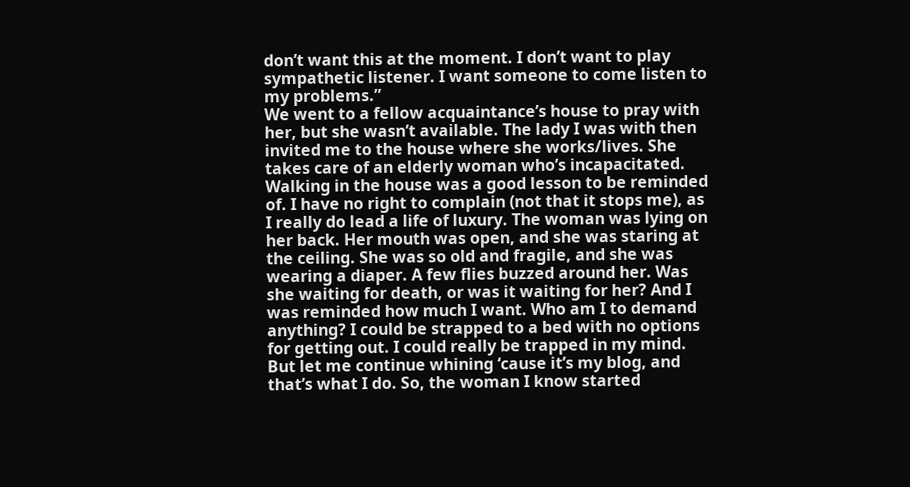don’t want this at the moment. I don’t want to play sympathetic listener. I want someone to come listen to my problems.”
We went to a fellow acquaintance’s house to pray with her, but she wasn’t available. The lady I was with then invited me to the house where she works/lives. She takes care of an elderly woman who’s incapacitated. Walking in the house was a good lesson to be reminded of. I have no right to complain (not that it stops me), as I really do lead a life of luxury. The woman was lying on her back. Her mouth was open, and she was staring at the ceiling. She was so old and fragile, and she was wearing a diaper. A few flies buzzed around her. Was she waiting for death, or was it waiting for her? And I was reminded how much I want. Who am I to demand anything? I could be strapped to a bed with no options for getting out. I could really be trapped in my mind.
But let me continue whining ‘cause it’s my blog, and that’s what I do. So, the woman I know started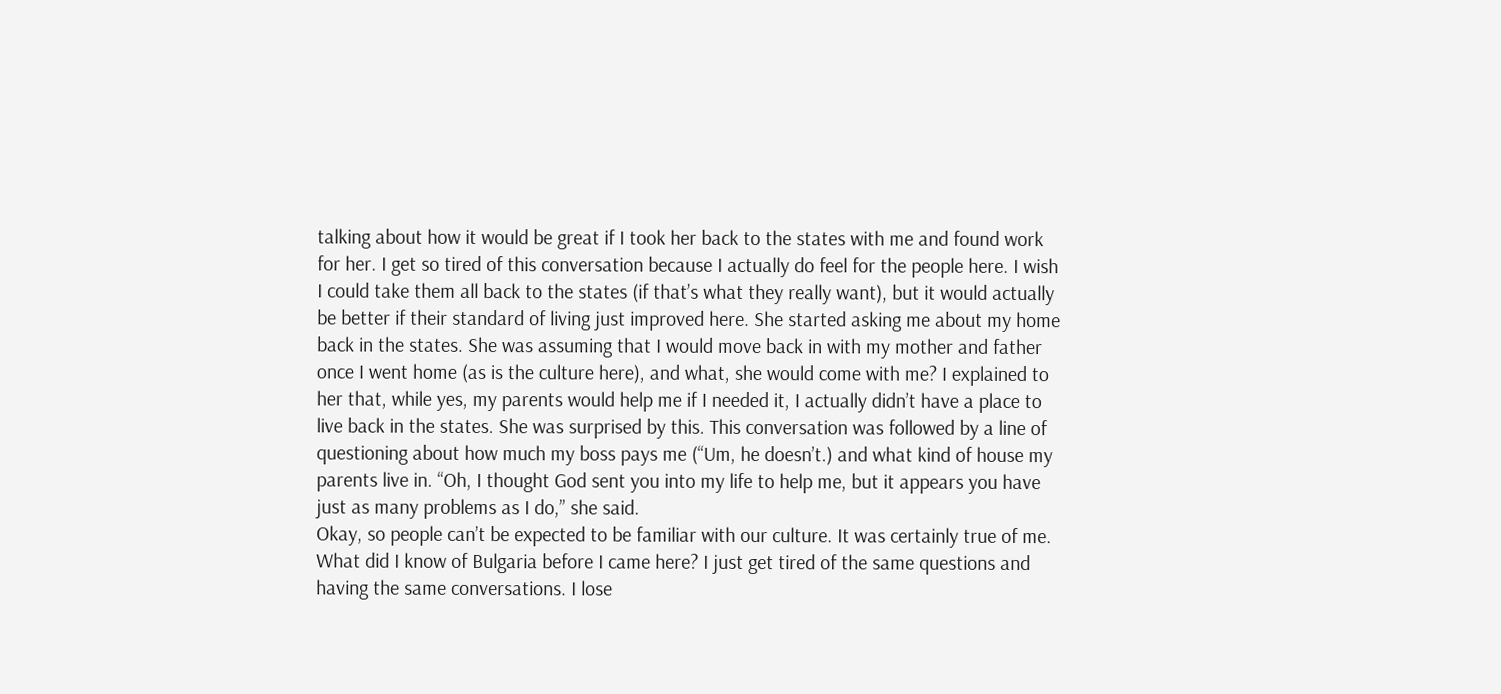talking about how it would be great if I took her back to the states with me and found work for her. I get so tired of this conversation because I actually do feel for the people here. I wish I could take them all back to the states (if that’s what they really want), but it would actually be better if their standard of living just improved here. She started asking me about my home back in the states. She was assuming that I would move back in with my mother and father once I went home (as is the culture here), and what, she would come with me? I explained to her that, while yes, my parents would help me if I needed it, I actually didn’t have a place to live back in the states. She was surprised by this. This conversation was followed by a line of questioning about how much my boss pays me (“Um, he doesn’t.) and what kind of house my parents live in. “Oh, I thought God sent you into my life to help me, but it appears you have just as many problems as I do,” she said.
Okay, so people can’t be expected to be familiar with our culture. It was certainly true of me. What did I know of Bulgaria before I came here? I just get tired of the same questions and having the same conversations. I lose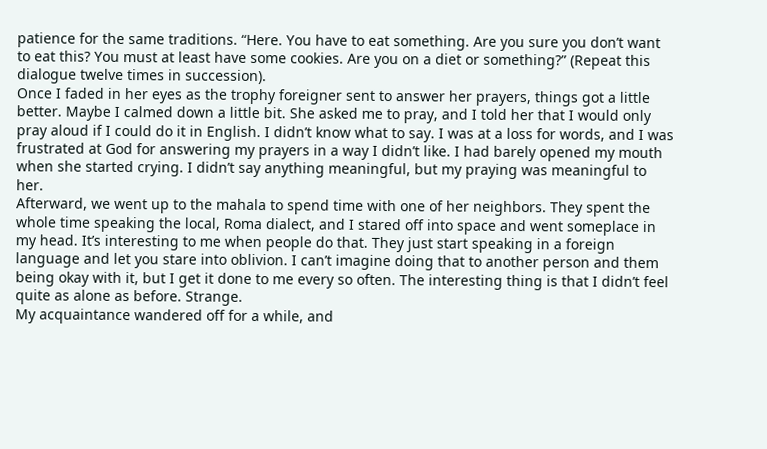patience for the same traditions. “Here. You have to eat something. Are you sure you don’t want to eat this? You must at least have some cookies. Are you on a diet or something?” (Repeat this dialogue twelve times in succession).
Once I faded in her eyes as the trophy foreigner sent to answer her prayers, things got a little better. Maybe I calmed down a little bit. She asked me to pray, and I told her that I would only pray aloud if I could do it in English. I didn’t know what to say. I was at a loss for words, and I was frustrated at God for answering my prayers in a way I didn’t like. I had barely opened my mouth when she started crying. I didn’t say anything meaningful, but my praying was meaningful to her.
Afterward, we went up to the mahala to spend time with one of her neighbors. They spent the whole time speaking the local, Roma dialect, and I stared off into space and went someplace in my head. It’s interesting to me when people do that. They just start speaking in a foreign language and let you stare into oblivion. I can’t imagine doing that to another person and them being okay with it, but I get it done to me every so often. The interesting thing is that I didn’t feel quite as alone as before. Strange.
My acquaintance wandered off for a while, and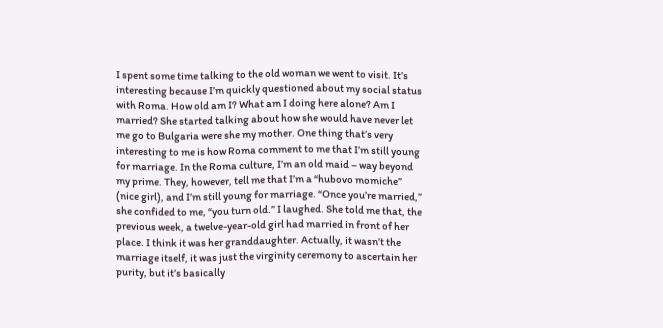I spent some time talking to the old woman we went to visit. It’s interesting because I’m quickly questioned about my social status with Roma. How old am I? What am I doing here alone? Am I married? She started talking about how she would have never let me go to Bulgaria were she my mother. One thing that’s very interesting to me is how Roma comment to me that I’m still young for marriage. In the Roma culture, I’m an old maid – way beyond my prime. They, however, tell me that I’m a “hubovo momiche” (nice girl), and I’m still young for marriage. “Once you’re married,” she confided to me, “you turn old.” I laughed. She told me that, the previous week, a twelve-year-old girl had married in front of her place. I think it was her granddaughter. Actually, it wasn’t the marriage itself, it was just the virginity ceremony to ascertain her purity, but it’s basically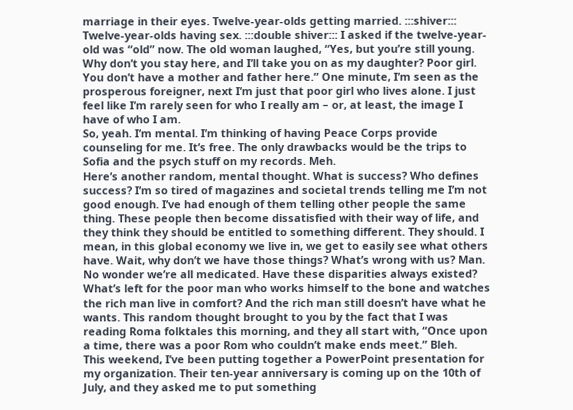marriage in their eyes. Twelve-year-olds getting married. :::shiver::: Twelve-year-olds having sex. :::double shiver::: I asked if the twelve-year-old was “old” now. The old woman laughed, “Yes, but you’re still young. Why don’t you stay here, and I’ll take you on as my daughter? Poor girl. You don’t have a mother and father here.” One minute, I’m seen as the prosperous foreigner, next I’m just that poor girl who lives alone. I just feel like I’m rarely seen for who I really am – or, at least, the image I have of who I am.
So, yeah. I’m mental. I’m thinking of having Peace Corps provide counseling for me. It’s free. The only drawbacks would be the trips to Sofia and the psych stuff on my records. Meh.
Here’s another random, mental thought. What is success? Who defines success? I’m so tired of magazines and societal trends telling me I’m not good enough. I’ve had enough of them telling other people the same thing. These people then become dissatisfied with their way of life, and they think they should be entitled to something different. They should. I mean, in this global economy we live in, we get to easily see what others have. Wait, why don’t we have those things? What’s wrong with us? Man. No wonder we’re all medicated. Have these disparities always existed? What’s left for the poor man who works himself to the bone and watches the rich man live in comfort? And the rich man still doesn’t have what he wants. This random thought brought to you by the fact that I was reading Roma folktales this morning, and they all start with, “Once upon a time, there was a poor Rom who couldn’t make ends meet.” Bleh.
This weekend, I’ve been putting together a PowerPoint presentation for my organization. Their ten-year anniversary is coming up on the 10th of July, and they asked me to put something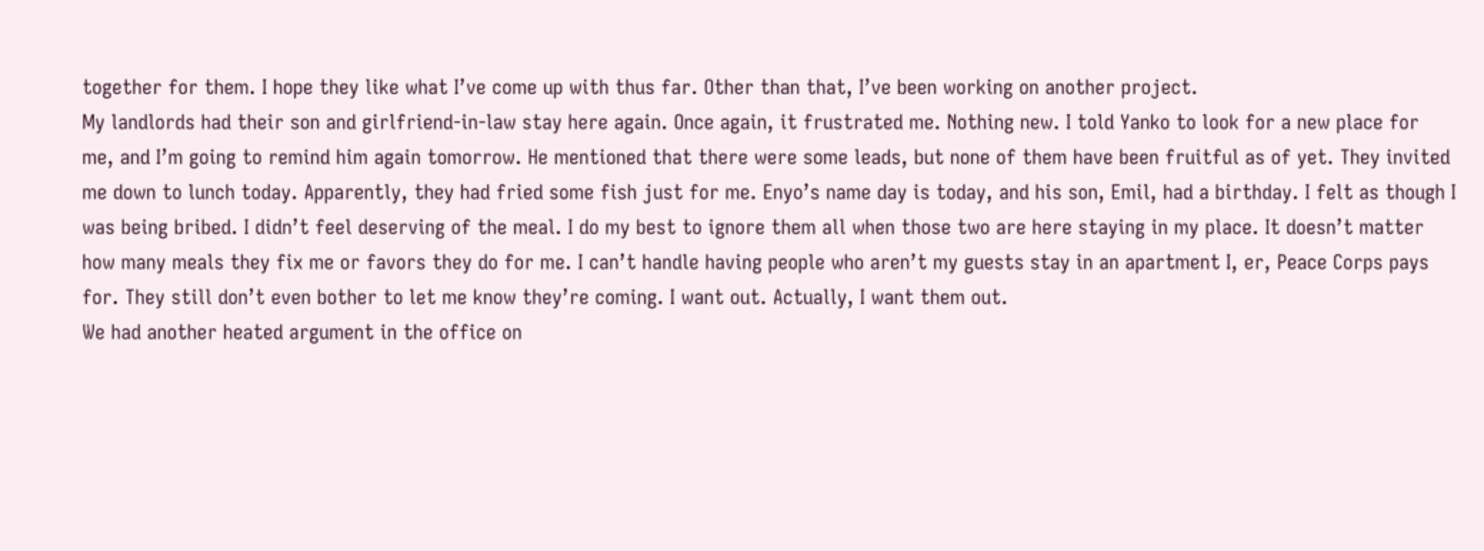together for them. I hope they like what I’ve come up with thus far. Other than that, I’ve been working on another project.
My landlords had their son and girlfriend-in-law stay here again. Once again, it frustrated me. Nothing new. I told Yanko to look for a new place for me, and I’m going to remind him again tomorrow. He mentioned that there were some leads, but none of them have been fruitful as of yet. They invited me down to lunch today. Apparently, they had fried some fish just for me. Enyo’s name day is today, and his son, Emil, had a birthday. I felt as though I was being bribed. I didn’t feel deserving of the meal. I do my best to ignore them all when those two are here staying in my place. It doesn’t matter how many meals they fix me or favors they do for me. I can’t handle having people who aren’t my guests stay in an apartment I, er, Peace Corps pays for. They still don’t even bother to let me know they’re coming. I want out. Actually, I want them out.
We had another heated argument in the office on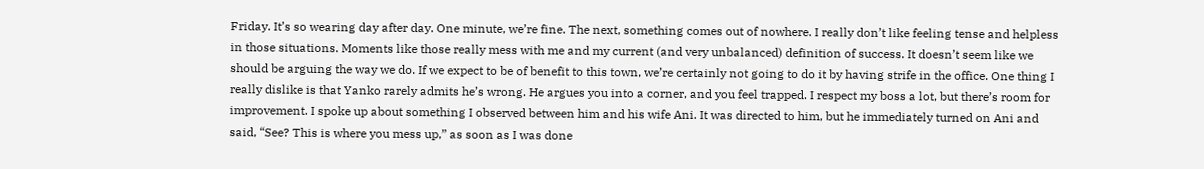Friday. It’s so wearing day after day. One minute, we’re fine. The next, something comes out of nowhere. I really don’t like feeling tense and helpless in those situations. Moments like those really mess with me and my current (and very unbalanced) definition of success. It doesn’t seem like we should be arguing the way we do. If we expect to be of benefit to this town, we’re certainly not going to do it by having strife in the office. One thing I really dislike is that Yanko rarely admits he’s wrong. He argues you into a corner, and you feel trapped. I respect my boss a lot, but there’s room for improvement. I spoke up about something I observed between him and his wife Ani. It was directed to him, but he immediately turned on Ani and said, “See? This is where you mess up,” as soon as I was done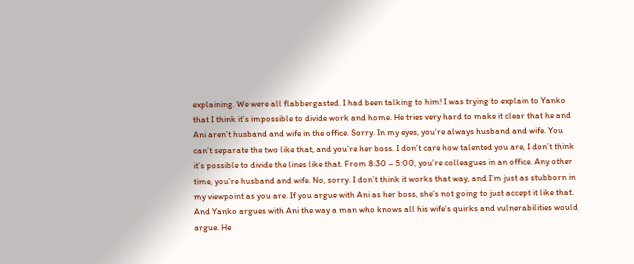explaining. We were all flabbergasted. I had been talking to him! I was trying to explain to Yanko that I think it’s impossible to divide work and home. He tries very hard to make it clear that he and Ani aren’t husband and wife in the office. Sorry. In my eyes, you’re always husband and wife. You can’t separate the two like that, and you’re her boss. I don’t care how talented you are, I don’t think it’s possible to divide the lines like that. From 8:30 – 5:00, you’re colleagues in an office. Any other time, you’re husband and wife. No, sorry. I don’t think it works that way, and I’m just as stubborn in my viewpoint as you are. If you argue with Ani as her boss, she’s not going to just accept it like that. And Yanko argues with Ani the way a man who knows all his wife’s quirks and vulnerabilities would argue. He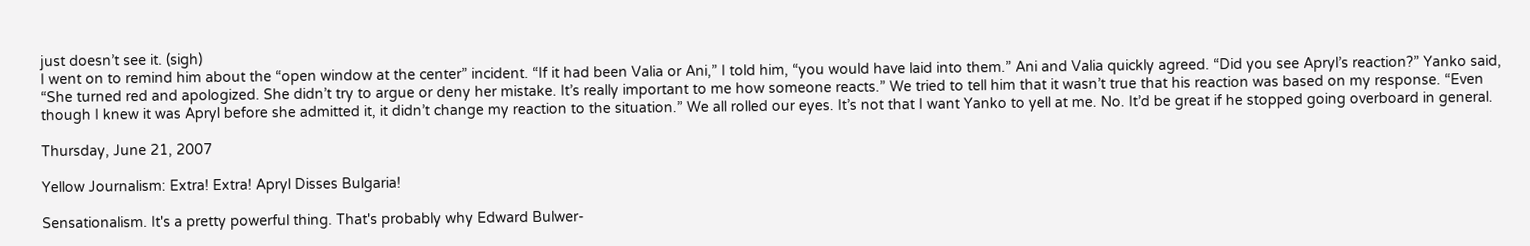just doesn’t see it. (sigh)
I went on to remind him about the “open window at the center” incident. “If it had been Valia or Ani,” I told him, “you would have laid into them.” Ani and Valia quickly agreed. “Did you see Apryl’s reaction?” Yanko said, “She turned red and apologized. She didn’t try to argue or deny her mistake. It’s really important to me how someone reacts.” We tried to tell him that it wasn’t true that his reaction was based on my response. “Even though I knew it was Apryl before she admitted it, it didn’t change my reaction to the situation.” We all rolled our eyes. It’s not that I want Yanko to yell at me. No. It’d be great if he stopped going overboard in general.

Thursday, June 21, 2007

Yellow Journalism: Extra! Extra! Apryl Disses Bulgaria!

Sensationalism. It's a pretty powerful thing. That's probably why Edward Bulwer-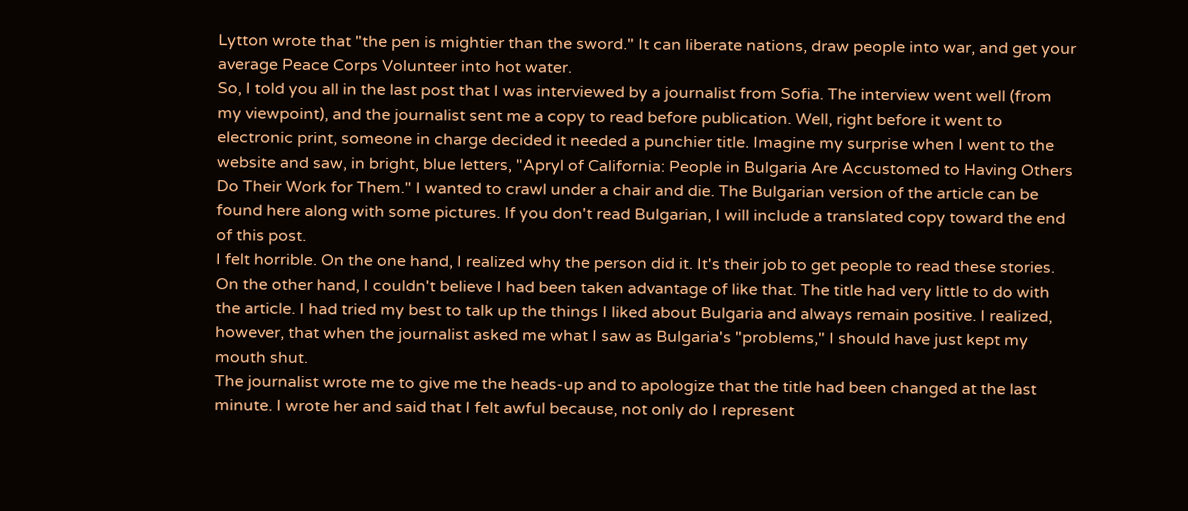Lytton wrote that "the pen is mightier than the sword." It can liberate nations, draw people into war, and get your average Peace Corps Volunteer into hot water.
So, I told you all in the last post that I was interviewed by a journalist from Sofia. The interview went well (from my viewpoint), and the journalist sent me a copy to read before publication. Well, right before it went to electronic print, someone in charge decided it needed a punchier title. Imagine my surprise when I went to the website and saw, in bright, blue letters, "Apryl of California: People in Bulgaria Are Accustomed to Having Others Do Their Work for Them." I wanted to crawl under a chair and die. The Bulgarian version of the article can be found here along with some pictures. If you don't read Bulgarian, I will include a translated copy toward the end of this post.
I felt horrible. On the one hand, I realized why the person did it. It's their job to get people to read these stories. On the other hand, I couldn't believe I had been taken advantage of like that. The title had very little to do with the article. I had tried my best to talk up the things I liked about Bulgaria and always remain positive. I realized, however, that when the journalist asked me what I saw as Bulgaria's "problems," I should have just kept my mouth shut.
The journalist wrote me to give me the heads-up and to apologize that the title had been changed at the last minute. I wrote her and said that I felt awful because, not only do I represent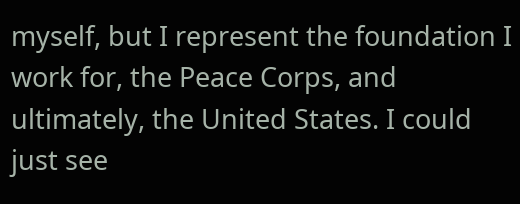myself, but I represent the foundation I work for, the Peace Corps, and ultimately, the United States. I could just see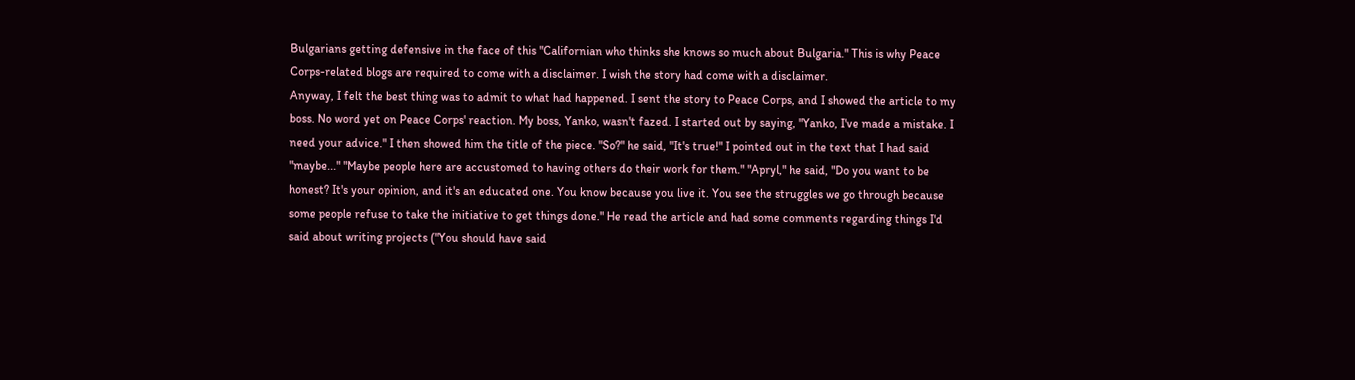Bulgarians getting defensive in the face of this "Californian who thinks she knows so much about Bulgaria." This is why Peace Corps-related blogs are required to come with a disclaimer. I wish the story had come with a disclaimer.
Anyway, I felt the best thing was to admit to what had happened. I sent the story to Peace Corps, and I showed the article to my boss. No word yet on Peace Corps' reaction. My boss, Yanko, wasn't fazed. I started out by saying, "Yanko, I've made a mistake. I need your advice." I then showed him the title of the piece. "So?" he said, "It's true!" I pointed out in the text that I had said "maybe..." "Maybe people here are accustomed to having others do their work for them." "Apryl," he said, "Do you want to be honest? It's your opinion, and it's an educated one. You know because you live it. You see the struggles we go through because some people refuse to take the initiative to get things done." He read the article and had some comments regarding things I'd said about writing projects ("You should have said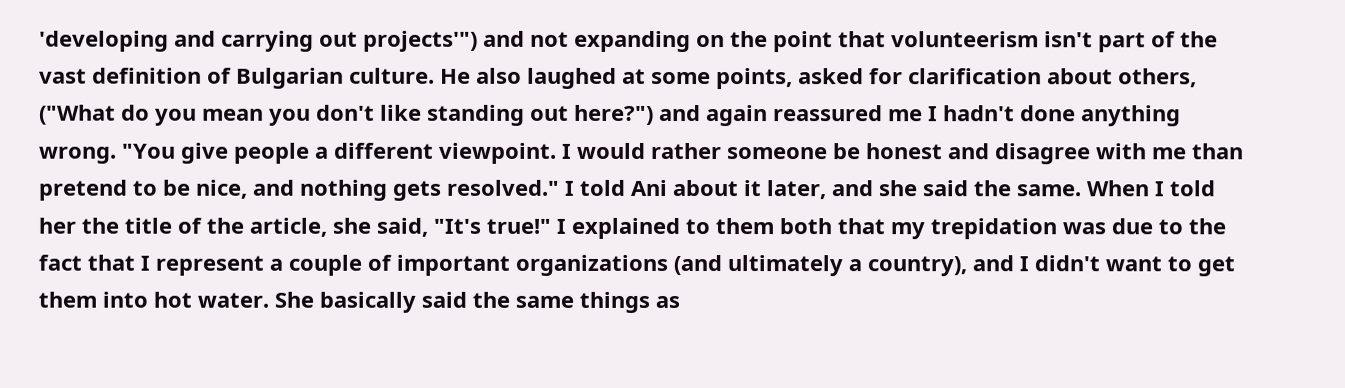'developing and carrying out projects'") and not expanding on the point that volunteerism isn't part of the vast definition of Bulgarian culture. He also laughed at some points, asked for clarification about others, ("What do you mean you don't like standing out here?") and again reassured me I hadn't done anything wrong. "You give people a different viewpoint. I would rather someone be honest and disagree with me than pretend to be nice, and nothing gets resolved." I told Ani about it later, and she said the same. When I told her the title of the article, she said, "It's true!" I explained to them both that my trepidation was due to the fact that I represent a couple of important organizations (and ultimately a country), and I didn't want to get them into hot water. She basically said the same things as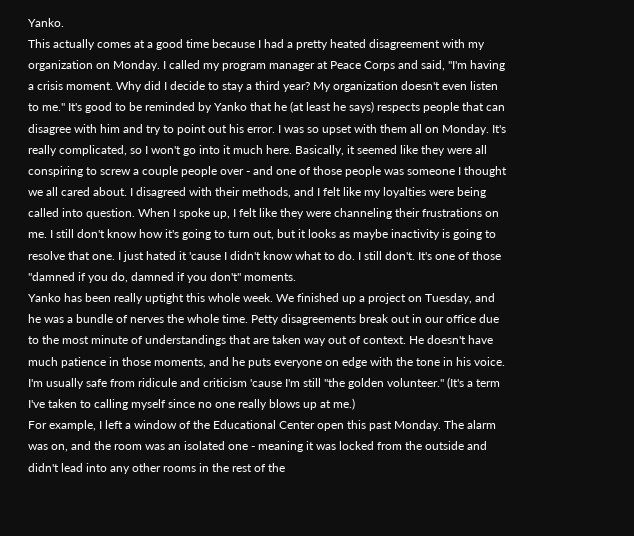Yanko.
This actually comes at a good time because I had a pretty heated disagreement with my organization on Monday. I called my program manager at Peace Corps and said, "I'm having a crisis moment. Why did I decide to stay a third year? My organization doesn't even listen to me." It's good to be reminded by Yanko that he (at least he says) respects people that can disagree with him and try to point out his error. I was so upset with them all on Monday. It's really complicated, so I won't go into it much here. Basically, it seemed like they were all conspiring to screw a couple people over - and one of those people was someone I thought we all cared about. I disagreed with their methods, and I felt like my loyalties were being called into question. When I spoke up, I felt like they were channeling their frustrations on me. I still don't know how it's going to turn out, but it looks as maybe inactivity is going to resolve that one. I just hated it 'cause I didn't know what to do. I still don't. It's one of those "damned if you do, damned if you don't" moments.
Yanko has been really uptight this whole week. We finished up a project on Tuesday, and he was a bundle of nerves the whole time. Petty disagreements break out in our office due to the most minute of understandings that are taken way out of context. He doesn't have much patience in those moments, and he puts everyone on edge with the tone in his voice. I'm usually safe from ridicule and criticism 'cause I'm still "the golden volunteer." (It's a term I've taken to calling myself since no one really blows up at me.)
For example, I left a window of the Educational Center open this past Monday. The alarm was on, and the room was an isolated one - meaning it was locked from the outside and didn't lead into any other rooms in the rest of the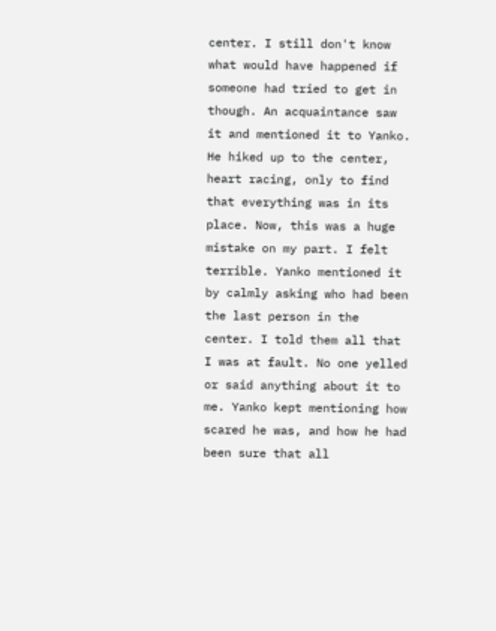center. I still don't know what would have happened if someone had tried to get in though. An acquaintance saw it and mentioned it to Yanko. He hiked up to the center, heart racing, only to find that everything was in its place. Now, this was a huge mistake on my part. I felt terrible. Yanko mentioned it by calmly asking who had been the last person in the center. I told them all that I was at fault. No one yelled or said anything about it to me. Yanko kept mentioning how scared he was, and how he had been sure that all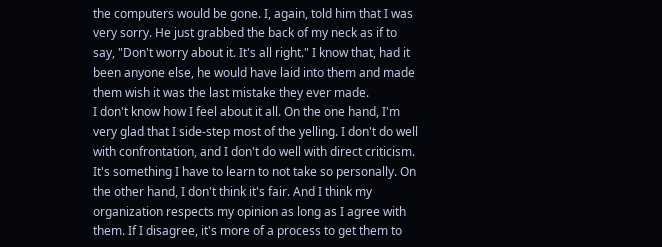the computers would be gone. I, again, told him that I was very sorry. He just grabbed the back of my neck as if to say, "Don't worry about it. It's all right." I know that, had it been anyone else, he would have laid into them and made them wish it was the last mistake they ever made.
I don't know how I feel about it all. On the one hand, I'm very glad that I side-step most of the yelling. I don't do well with confrontation, and I don't do well with direct criticism. It's something I have to learn to not take so personally. On the other hand, I don't think it's fair. And I think my organization respects my opinion as long as I agree with them. If I disagree, it's more of a process to get them to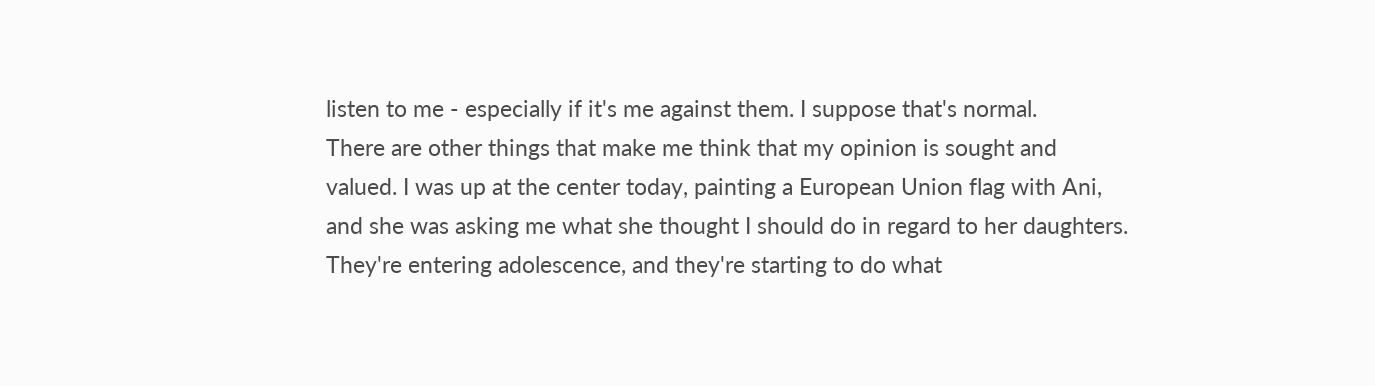listen to me - especially if it's me against them. I suppose that's normal.
There are other things that make me think that my opinion is sought and valued. I was up at the center today, painting a European Union flag with Ani, and she was asking me what she thought I should do in regard to her daughters. They're entering adolescence, and they're starting to do what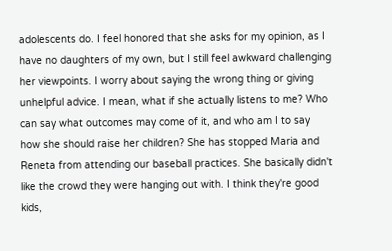adolescents do. I feel honored that she asks for my opinion, as I have no daughters of my own, but I still feel awkward challenging her viewpoints. I worry about saying the wrong thing or giving unhelpful advice. I mean, what if she actually listens to me? Who can say what outcomes may come of it, and who am I to say how she should raise her children? She has stopped Maria and Reneta from attending our baseball practices. She basically didn't like the crowd they were hanging out with. I think they're good kids,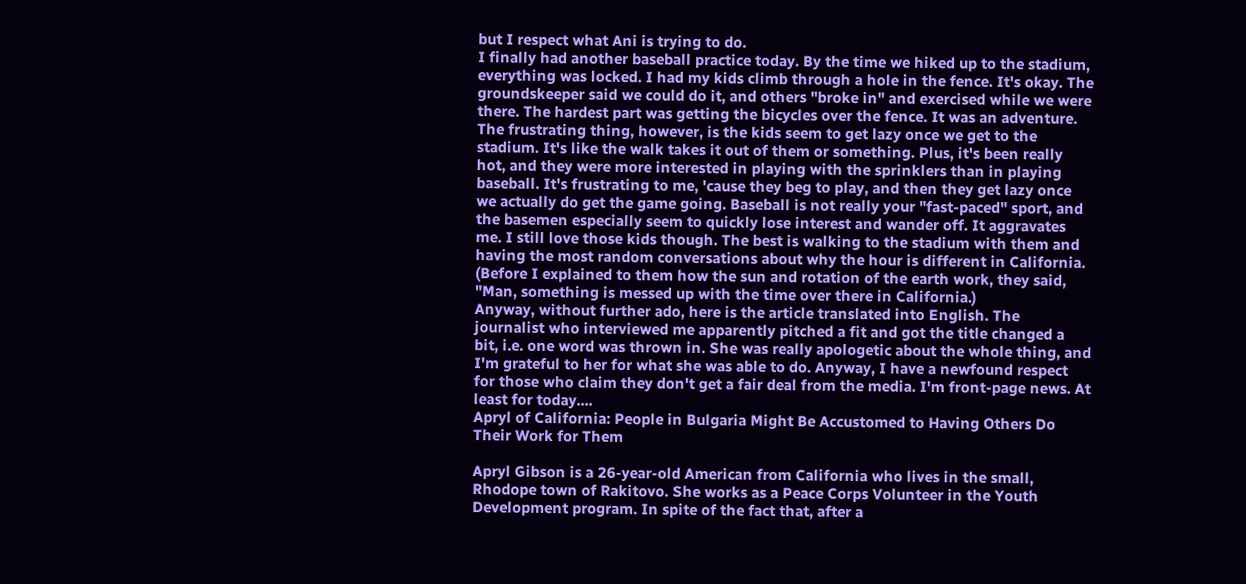but I respect what Ani is trying to do.
I finally had another baseball practice today. By the time we hiked up to the stadium, everything was locked. I had my kids climb through a hole in the fence. It's okay. The groundskeeper said we could do it, and others "broke in" and exercised while we were there. The hardest part was getting the bicycles over the fence. It was an adventure. The frustrating thing, however, is the kids seem to get lazy once we get to the stadium. It's like the walk takes it out of them or something. Plus, it's been really hot, and they were more interested in playing with the sprinklers than in playing baseball. It's frustrating to me, 'cause they beg to play, and then they get lazy once we actually do get the game going. Baseball is not really your "fast-paced" sport, and the basemen especially seem to quickly lose interest and wander off. It aggravates me. I still love those kids though. The best is walking to the stadium with them and having the most random conversations about why the hour is different in California. (Before I explained to them how the sun and rotation of the earth work, they said, "Man, something is messed up with the time over there in California.)
Anyway, without further ado, here is the article translated into English. The journalist who interviewed me apparently pitched a fit and got the title changed a bit, i.e. one word was thrown in. She was really apologetic about the whole thing, and I'm grateful to her for what she was able to do. Anyway, I have a newfound respect for those who claim they don't get a fair deal from the media. I'm front-page news. At least for today....
Apryl of California: People in Bulgaria Might Be Accustomed to Having Others Do Their Work for Them

Apryl Gibson is a 26-year-old American from California who lives in the small, Rhodope town of Rakitovo. She works as a Peace Corps Volunteer in the Youth Development program. In spite of the fact that, after a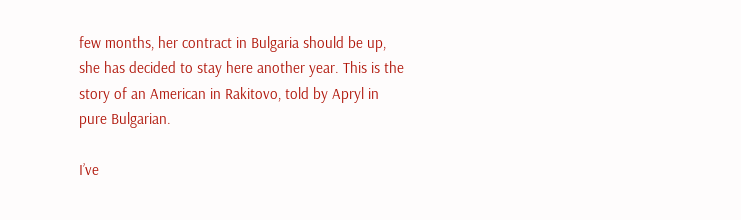few months, her contract in Bulgaria should be up, she has decided to stay here another year. This is the story of an American in Rakitovo, told by Apryl in pure Bulgarian.

I’ve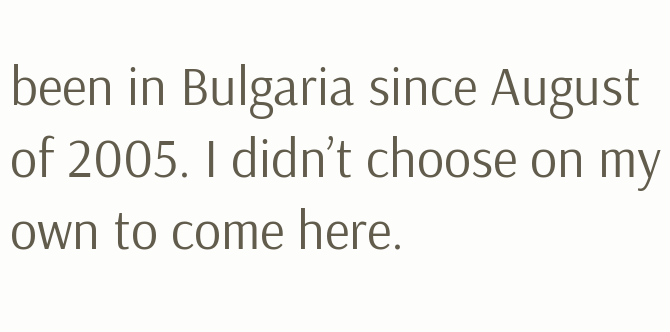been in Bulgaria since August of 2005. I didn’t choose on my own to come here.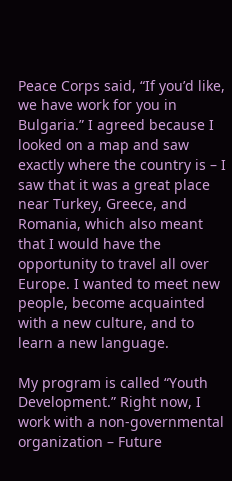Peace Corps said, “If you’d like, we have work for you in Bulgaria.” I agreed because I looked on a map and saw exactly where the country is – I saw that it was a great place near Turkey, Greece, and Romania, which also meant that I would have the opportunity to travel all over Europe. I wanted to meet new people, become acquainted with a new culture, and to learn a new language.

My program is called “Youth Development.” Right now, I work with a non-governmental organization – Future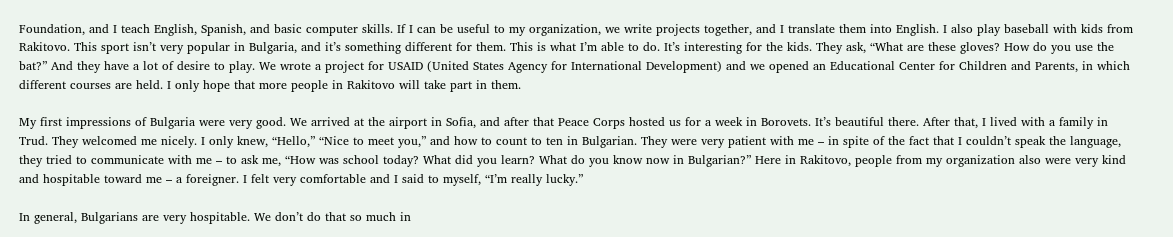Foundation, and I teach English, Spanish, and basic computer skills. If I can be useful to my organization, we write projects together, and I translate them into English. I also play baseball with kids from Rakitovo. This sport isn’t very popular in Bulgaria, and it’s something different for them. This is what I’m able to do. It’s interesting for the kids. They ask, “What are these gloves? How do you use the bat?” And they have a lot of desire to play. We wrote a project for USAID (United States Agency for International Development) and we opened an Educational Center for Children and Parents, in which different courses are held. I only hope that more people in Rakitovo will take part in them.

My first impressions of Bulgaria were very good. We arrived at the airport in Sofia, and after that Peace Corps hosted us for a week in Borovets. It’s beautiful there. After that, I lived with a family in Trud. They welcomed me nicely. I only knew, “Hello,” “Nice to meet you,” and how to count to ten in Bulgarian. They were very patient with me – in spite of the fact that I couldn’t speak the language, they tried to communicate with me – to ask me, “How was school today? What did you learn? What do you know now in Bulgarian?” Here in Rakitovo, people from my organization also were very kind and hospitable toward me – a foreigner. I felt very comfortable and I said to myself, “I’m really lucky.”

In general, Bulgarians are very hospitable. We don’t do that so much in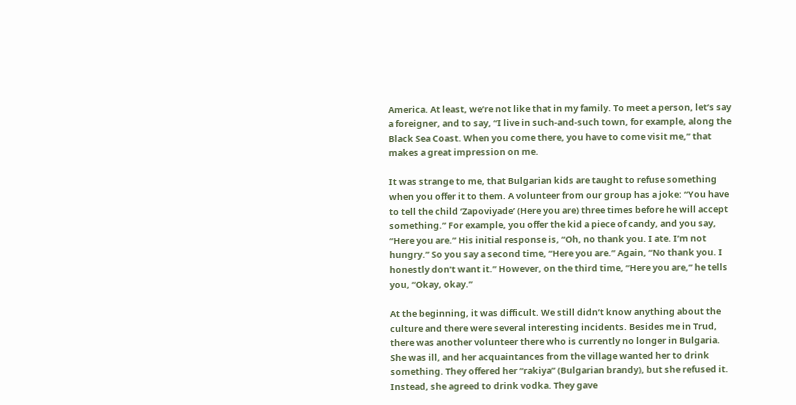America. At least, we’re not like that in my family. To meet a person, let’s say a foreigner, and to say, “I live in such-and-such town, for example, along the Black Sea Coast. When you come there, you have to come visit me,” that makes a great impression on me.

It was strange to me, that Bulgarian kids are taught to refuse something when you offer it to them. A volunteer from our group has a joke: “You have to tell the child ‘Zapoviyade’ (Here you are) three times before he will accept something.” For example, you offer the kid a piece of candy, and you say, “Here you are.” His initial response is, “Oh, no thank you. I ate. I’m not hungry.” So you say a second time, “Here you are.” Again, “No thank you. I honestly don’t want it.” However, on the third time, “Here you are,” he tells you, “Okay, okay.”

At the beginning, it was difficult. We still didn’t know anything about the culture and there were several interesting incidents. Besides me in Trud, there was another volunteer there who is currently no longer in Bulgaria. She was ill, and her acquaintances from the village wanted her to drink something. They offered her “rakiya” (Bulgarian brandy), but she refused it. Instead, she agreed to drink vodka. They gave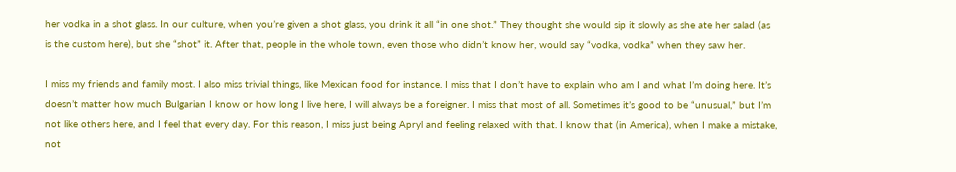her vodka in a shot glass. In our culture, when you’re given a shot glass, you drink it all “in one shot.” They thought she would sip it slowly as she ate her salad (as is the custom here), but she “shot” it. After that, people in the whole town, even those who didn’t know her, would say “vodka, vodka” when they saw her.

I miss my friends and family most. I also miss trivial things, like Mexican food for instance. I miss that I don’t have to explain who am I and what I’m doing here. It’s doesn’t matter how much Bulgarian I know or how long I live here, I will always be a foreigner. I miss that most of all. Sometimes it’s good to be “unusual,” but I’m not like others here, and I feel that every day. For this reason, I miss just being Apryl and feeling relaxed with that. I know that (in America), when I make a mistake, not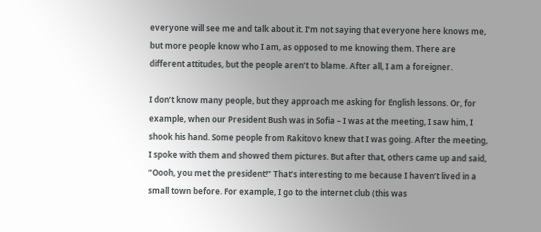everyone will see me and talk about it. I’m not saying that everyone here knows me, but more people know who I am, as opposed to me knowing them. There are different attitudes, but the people aren’t to blame. After all, I am a foreigner.

I don’t know many people, but they approach me asking for English lessons. Or, for example, when our President Bush was in Sofia – I was at the meeting, I saw him, I shook his hand. Some people from Rakitovo knew that I was going. After the meeting, I spoke with them and showed them pictures. But after that, others came up and said, “Oooh, you met the president!” That’s interesting to me because I haven’t lived in a small town before. For example, I go to the internet club (this was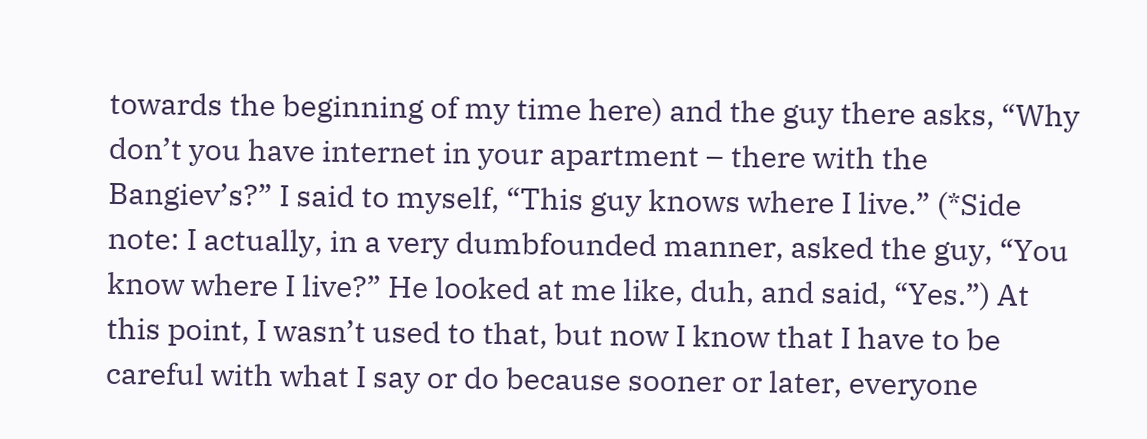towards the beginning of my time here) and the guy there asks, “Why don’t you have internet in your apartment – there with the Bangiev’s?” I said to myself, “This guy knows where I live.” (*Side note: I actually, in a very dumbfounded manner, asked the guy, “You know where I live?” He looked at me like, duh, and said, “Yes.”) At this point, I wasn’t used to that, but now I know that I have to be careful with what I say or do because sooner or later, everyone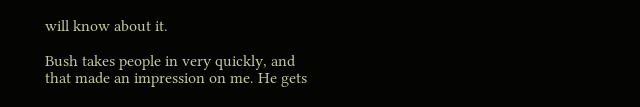will know about it.

Bush takes people in very quickly, and that made an impression on me. He gets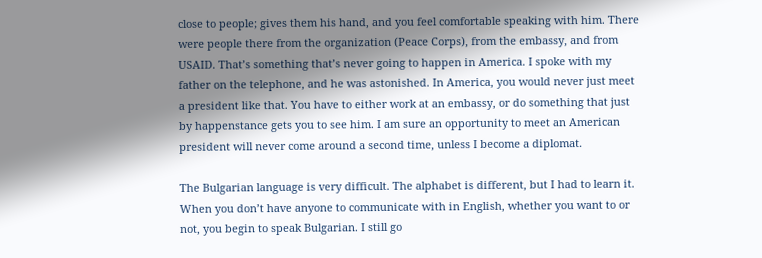close to people; gives them his hand, and you feel comfortable speaking with him. There were people there from the organization (Peace Corps), from the embassy, and from USAID. That’s something that’s never going to happen in America. I spoke with my father on the telephone, and he was astonished. In America, you would never just meet a president like that. You have to either work at an embassy, or do something that just by happenstance gets you to see him. I am sure an opportunity to meet an American president will never come around a second time, unless I become a diplomat.

The Bulgarian language is very difficult. The alphabet is different, but I had to learn it. When you don’t have anyone to communicate with in English, whether you want to or not, you begin to speak Bulgarian. I still go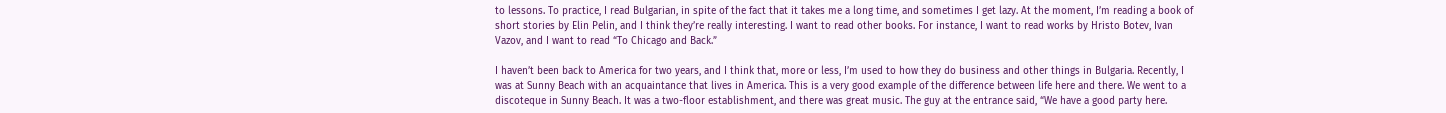to lessons. To practice, I read Bulgarian, in spite of the fact that it takes me a long time, and sometimes I get lazy. At the moment, I’m reading a book of short stories by Elin Pelin, and I think they’re really interesting. I want to read other books. For instance, I want to read works by Hristo Botev, Ivan Vazov, and I want to read “To Chicago and Back.”

I haven’t been back to America for two years, and I think that, more or less, I’m used to how they do business and other things in Bulgaria. Recently, I was at Sunny Beach with an acquaintance that lives in America. This is a very good example of the difference between life here and there. We went to a discoteque in Sunny Beach. It was a two-floor establishment, and there was great music. The guy at the entrance said, “We have a good party here.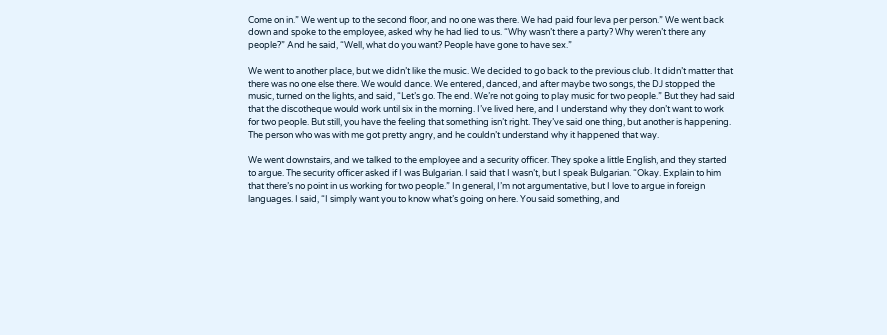Come on in.” We went up to the second floor, and no one was there. We had paid four leva per person.” We went back down and spoke to the employee, asked why he had lied to us. “Why wasn’t there a party? Why weren’t there any people?” And he said, “Well, what do you want? People have gone to have sex.”

We went to another place, but we didn’t like the music. We decided to go back to the previous club. It didn’t matter that there was no one else there. We would dance. We entered, danced, and after maybe two songs, the DJ stopped the music, turned on the lights, and said, “Let’s go. The end. We’re not going to play music for two people.” But they had said that the discotheque would work until six in the morning. I’ve lived here, and I understand why they don’t want to work for two people. But still, you have the feeling that something isn’t right. They’ve said one thing, but another is happening. The person who was with me got pretty angry, and he couldn’t understand why it happened that way.

We went downstairs, and we talked to the employee and a security officer. They spoke a little English, and they started to argue. The security officer asked if I was Bulgarian. I said that I wasn’t, but I speak Bulgarian. “Okay. Explain to him that there’s no point in us working for two people.” In general, I’m not argumentative, but I love to argue in foreign languages. I said, “I simply want you to know what’s going on here. You said something, and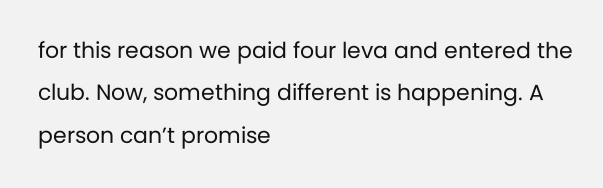for this reason we paid four leva and entered the club. Now, something different is happening. A person can’t promise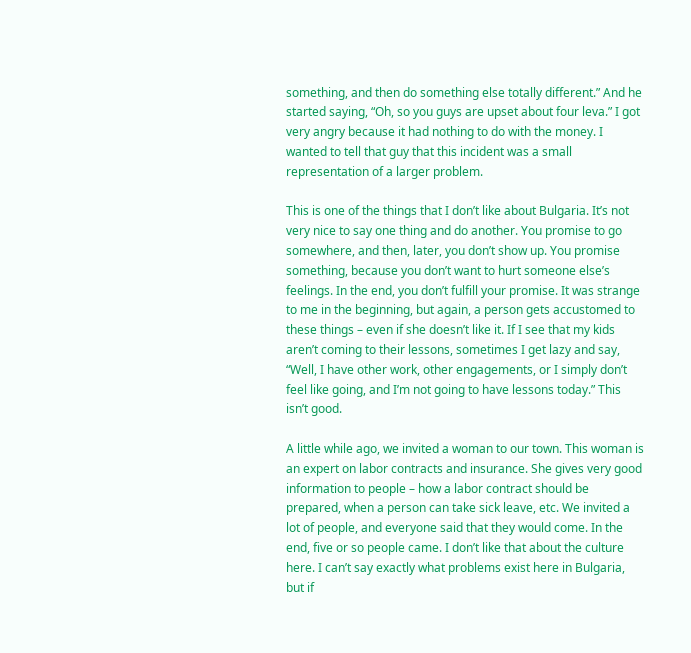something, and then do something else totally different.” And he started saying, “Oh, so you guys are upset about four leva.” I got very angry because it had nothing to do with the money. I wanted to tell that guy that this incident was a small representation of a larger problem.

This is one of the things that I don’t like about Bulgaria. It’s not very nice to say one thing and do another. You promise to go somewhere, and then, later, you don’t show up. You promise something, because you don’t want to hurt someone else’s feelings. In the end, you don’t fulfill your promise. It was strange to me in the beginning, but again, a person gets accustomed to these things – even if she doesn’t like it. If I see that my kids aren’t coming to their lessons, sometimes I get lazy and say, “Well, I have other work, other engagements, or I simply don’t feel like going, and I’m not going to have lessons today.” This isn’t good.

A little while ago, we invited a woman to our town. This woman is an expert on labor contracts and insurance. She gives very good information to people – how a labor contract should be prepared, when a person can take sick leave, etc. We invited a lot of people, and everyone said that they would come. In the end, five or so people came. I don’t like that about the culture here. I can’t say exactly what problems exist here in Bulgaria, but if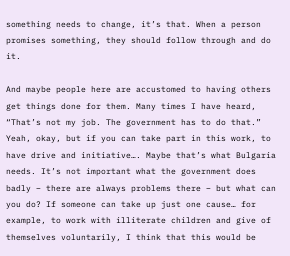something needs to change, it’s that. When a person promises something, they should follow through and do it.

And maybe people here are accustomed to having others get things done for them. Many times I have heard, “That’s not my job. The government has to do that.” Yeah, okay, but if you can take part in this work, to have drive and initiative…. Maybe that’s what Bulgaria needs. It’s not important what the government does badly – there are always problems there – but what can you do? If someone can take up just one cause… for example, to work with illiterate children and give of themselves voluntarily, I think that this would be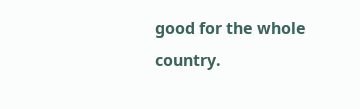good for the whole country.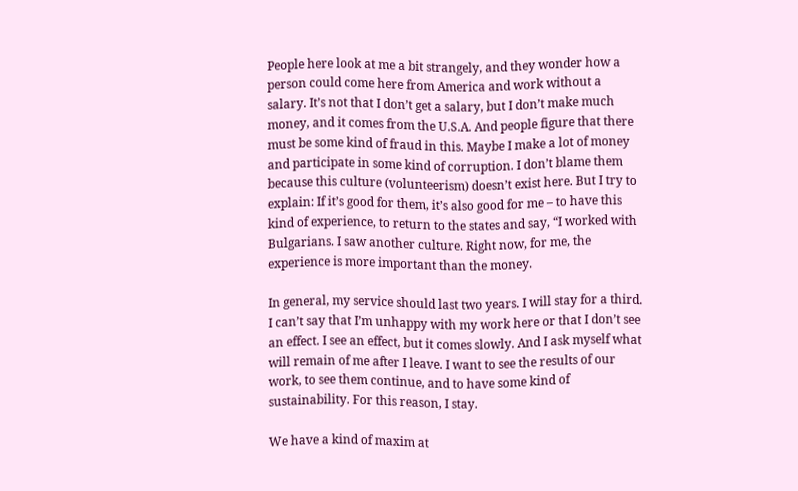People here look at me a bit strangely, and they wonder how a person could come here from America and work without a salary. It’s not that I don’t get a salary, but I don’t make much money, and it comes from the U.S.A. And people figure that there must be some kind of fraud in this. Maybe I make a lot of money and participate in some kind of corruption. I don’t blame them because this culture (volunteerism) doesn’t exist here. But I try to explain: If it’s good for them, it’s also good for me – to have this kind of experience, to return to the states and say, “I worked with Bulgarians. I saw another culture. Right now, for me, the experience is more important than the money.

In general, my service should last two years. I will stay for a third. I can’t say that I’m unhappy with my work here or that I don’t see an effect. I see an effect, but it comes slowly. And I ask myself what will remain of me after I leave. I want to see the results of our work, to see them continue, and to have some kind of sustainability. For this reason, I stay.

We have a kind of maxim at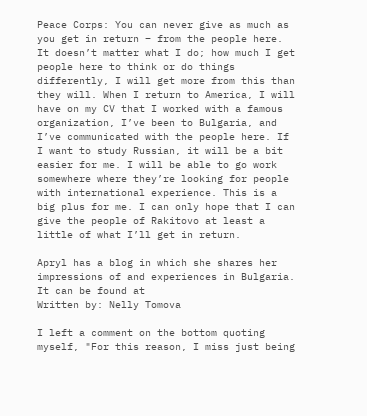Peace Corps: You can never give as much as you get in return – from the people here. It doesn’t matter what I do; how much I get people here to think or do things differently, I will get more from this than they will. When I return to America, I will have on my CV that I worked with a famous organization, I’ve been to Bulgaria, and I’ve communicated with the people here. If I want to study Russian, it will be a bit easier for me. I will be able to go work somewhere where they’re looking for people with international experience. This is a big plus for me. I can only hope that I can give the people of Rakitovo at least a little of what I’ll get in return.

Apryl has a blog in which she shares her impressions of and experiences in Bulgaria. It can be found at
Written by: Nelly Tomova

I left a comment on the bottom quoting myself, "For this reason, I miss just being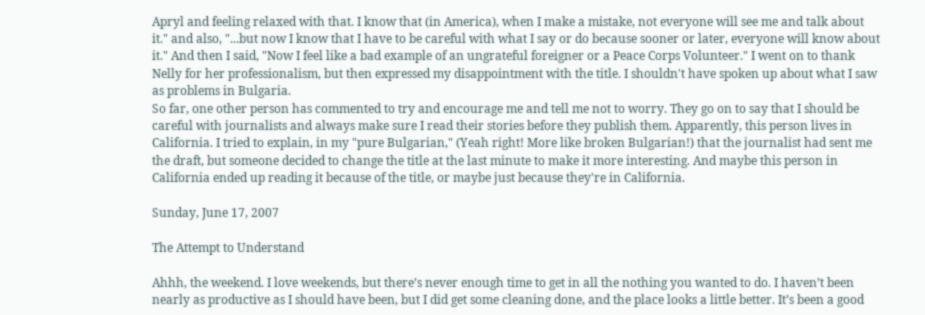Apryl and feeling relaxed with that. I know that (in America), when I make a mistake, not everyone will see me and talk about it." and also, "...but now I know that I have to be careful with what I say or do because sooner or later, everyone will know about it." And then I said, "Now I feel like a bad example of an ungrateful foreigner or a Peace Corps Volunteer." I went on to thank Nelly for her professionalism, but then expressed my disappointment with the title. I shouldn't have spoken up about what I saw as problems in Bulgaria.
So far, one other person has commented to try and encourage me and tell me not to worry. They go on to say that I should be careful with journalists and always make sure I read their stories before they publish them. Apparently, this person lives in California. I tried to explain, in my "pure Bulgarian," (Yeah right! More like broken Bulgarian!) that the journalist had sent me the draft, but someone decided to change the title at the last minute to make it more interesting. And maybe this person in California ended up reading it because of the title, or maybe just because they're in California.

Sunday, June 17, 2007

The Attempt to Understand

Ahhh, the weekend. I love weekends, but there’s never enough time to get in all the nothing you wanted to do. I haven’t been nearly as productive as I should have been, but I did get some cleaning done, and the place looks a little better. It’s been a good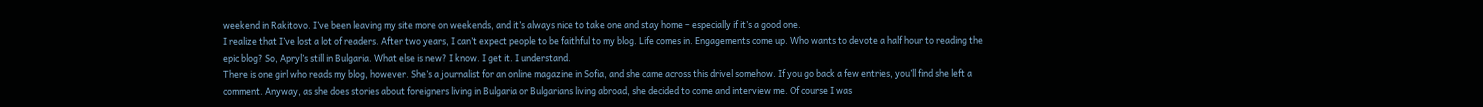weekend in Rakitovo. I’ve been leaving my site more on weekends, and it’s always nice to take one and stay home – especially if it’s a good one.
I realize that I’ve lost a lot of readers. After two years, I can’t expect people to be faithful to my blog. Life comes in. Engagements come up. Who wants to devote a half hour to reading the epic blog? So, Apryl’s still in Bulgaria. What else is new? I know. I get it. I understand.
There is one girl who reads my blog, however. She’s a journalist for an online magazine in Sofia, and she came across this drivel somehow. If you go back a few entries, you’ll find she left a comment. Anyway, as she does stories about foreigners living in Bulgaria or Bulgarians living abroad, she decided to come and interview me. Of course I was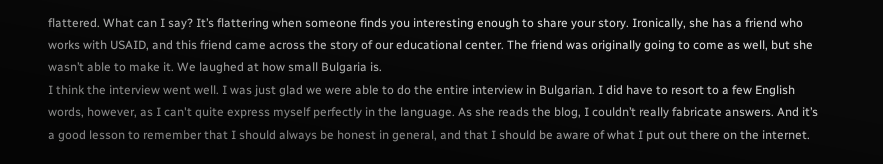flattered. What can I say? It’s flattering when someone finds you interesting enough to share your story. Ironically, she has a friend who works with USAID, and this friend came across the story of our educational center. The friend was originally going to come as well, but she wasn’t able to make it. We laughed at how small Bulgaria is.
I think the interview went well. I was just glad we were able to do the entire interview in Bulgarian. I did have to resort to a few English words, however, as I can't quite express myself perfectly in the language. As she reads the blog, I couldn’t really fabricate answers. And it’s a good lesson to remember that I should always be honest in general, and that I should be aware of what I put out there on the internet.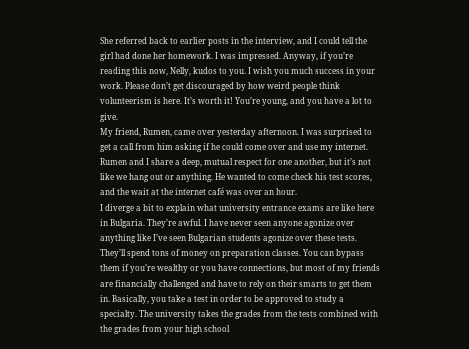She referred back to earlier posts in the interview, and I could tell the girl had done her homework. I was impressed. Anyway, if you’re reading this now, Nelly, kudos to you. I wish you much success in your work. Please don’t get discouraged by how weird people think volunteerism is here. It’s worth it! You’re young, and you have a lot to give.
My friend, Rumen, came over yesterday afternoon. I was surprised to get a call from him asking if he could come over and use my internet. Rumen and I share a deep, mutual respect for one another, but it’s not like we hang out or anything. He wanted to come check his test scores, and the wait at the internet café was over an hour.
I diverge a bit to explain what university entrance exams are like here in Bulgaria. They’re awful. I have never seen anyone agonize over anything like I’ve seen Bulgarian students agonize over these tests. They’ll spend tons of money on preparation classes. You can bypass them if you’re wealthy or you have connections, but most of my friends are financially challenged and have to rely on their smarts to get them in. Basically, you take a test in order to be approved to study a specialty. The university takes the grades from the tests combined with the grades from your high school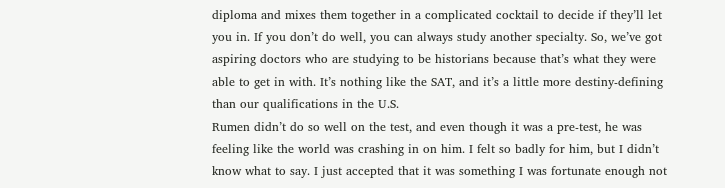diploma and mixes them together in a complicated cocktail to decide if they’ll let you in. If you don’t do well, you can always study another specialty. So, we’ve got aspiring doctors who are studying to be historians because that’s what they were able to get in with. It’s nothing like the SAT, and it’s a little more destiny-defining than our qualifications in the U.S.
Rumen didn’t do so well on the test, and even though it was a pre-test, he was feeling like the world was crashing in on him. I felt so badly for him, but I didn’t know what to say. I just accepted that it was something I was fortunate enough not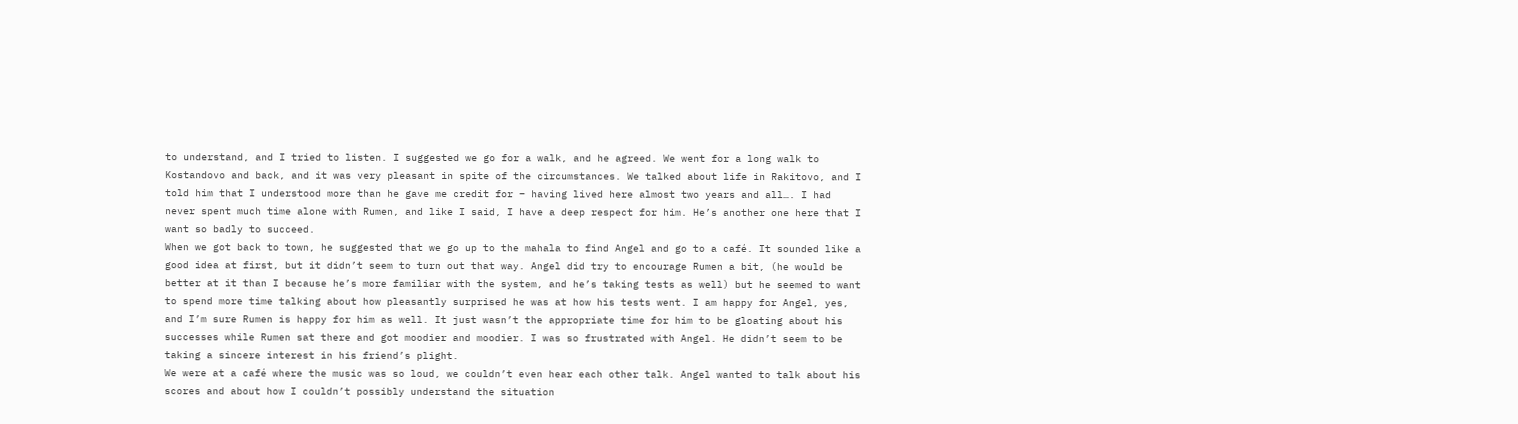to understand, and I tried to listen. I suggested we go for a walk, and he agreed. We went for a long walk to Kostandovo and back, and it was very pleasant in spite of the circumstances. We talked about life in Rakitovo, and I told him that I understood more than he gave me credit for – having lived here almost two years and all…. I had never spent much time alone with Rumen, and like I said, I have a deep respect for him. He’s another one here that I want so badly to succeed.
When we got back to town, he suggested that we go up to the mahala to find Angel and go to a café. It sounded like a good idea at first, but it didn’t seem to turn out that way. Angel did try to encourage Rumen a bit, (he would be better at it than I because he’s more familiar with the system, and he’s taking tests as well) but he seemed to want to spend more time talking about how pleasantly surprised he was at how his tests went. I am happy for Angel, yes, and I’m sure Rumen is happy for him as well. It just wasn’t the appropriate time for him to be gloating about his successes while Rumen sat there and got moodier and moodier. I was so frustrated with Angel. He didn’t seem to be taking a sincere interest in his friend’s plight.
We were at a café where the music was so loud, we couldn’t even hear each other talk. Angel wanted to talk about his scores and about how I couldn’t possibly understand the situation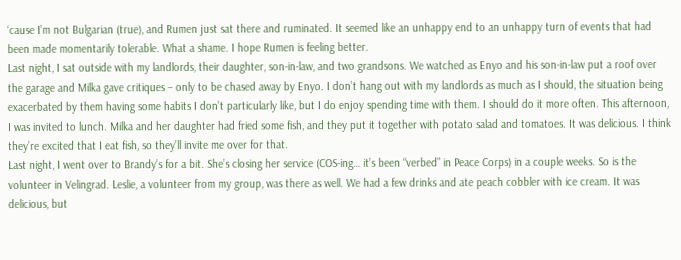‘cause I’m not Bulgarian (true), and Rumen just sat there and ruminated. It seemed like an unhappy end to an unhappy turn of events that had been made momentarily tolerable. What a shame. I hope Rumen is feeling better.
Last night, I sat outside with my landlords, their daughter, son-in-law, and two grandsons. We watched as Enyo and his son-in-law put a roof over the garage and Milka gave critiques – only to be chased away by Enyo. I don’t hang out with my landlords as much as I should, the situation being exacerbated by them having some habits I don’t particularly like, but I do enjoy spending time with them. I should do it more often. This afternoon, I was invited to lunch. Milka and her daughter had fried some fish, and they put it together with potato salad and tomatoes. It was delicious. I think they’re excited that I eat fish, so they’ll invite me over for that.
Last night, I went over to Brandy’s for a bit. She’s closing her service (COS-ing… it’s been “verbed” in Peace Corps) in a couple weeks. So is the volunteer in Velingrad. Leslie, a volunteer from my group, was there as well. We had a few drinks and ate peach cobbler with ice cream. It was delicious, but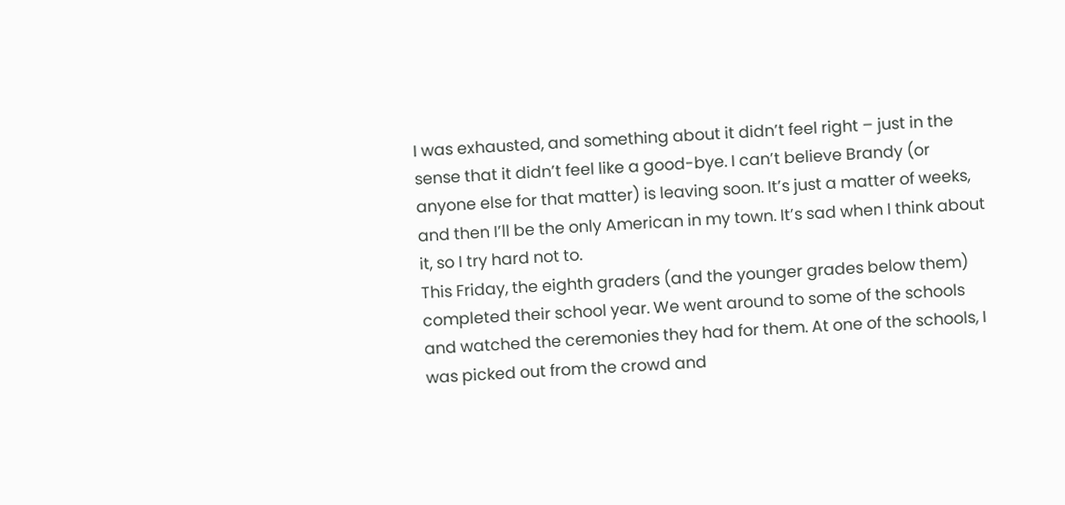I was exhausted, and something about it didn’t feel right – just in the sense that it didn’t feel like a good-bye. I can’t believe Brandy (or anyone else for that matter) is leaving soon. It’s just a matter of weeks, and then I’ll be the only American in my town. It’s sad when I think about it, so I try hard not to.
This Friday, the eighth graders (and the younger grades below them) completed their school year. We went around to some of the schools and watched the ceremonies they had for them. At one of the schools, I was picked out from the crowd and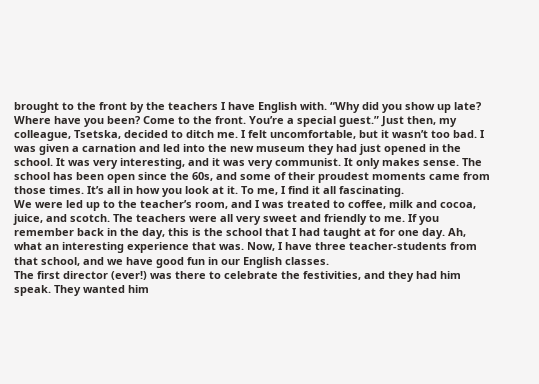brought to the front by the teachers I have English with. “Why did you show up late? Where have you been? Come to the front. You’re a special guest.” Just then, my colleague, Tsetska, decided to ditch me. I felt uncomfortable, but it wasn’t too bad. I was given a carnation and led into the new museum they had just opened in the school. It was very interesting, and it was very communist. It only makes sense. The school has been open since the 60s, and some of their proudest moments came from those times. It’s all in how you look at it. To me, I find it all fascinating.
We were led up to the teacher’s room, and I was treated to coffee, milk and cocoa, juice, and scotch. The teachers were all very sweet and friendly to me. If you remember back in the day, this is the school that I had taught at for one day. Ah, what an interesting experience that was. Now, I have three teacher-students from that school, and we have good fun in our English classes.
The first director (ever!) was there to celebrate the festivities, and they had him speak. They wanted him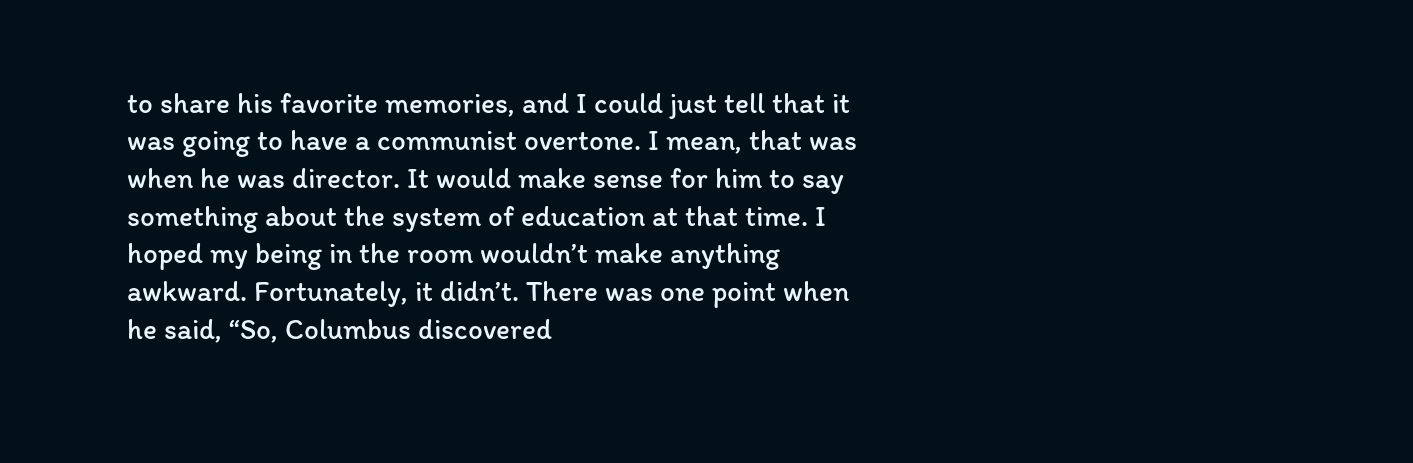to share his favorite memories, and I could just tell that it was going to have a communist overtone. I mean, that was when he was director. It would make sense for him to say something about the system of education at that time. I hoped my being in the room wouldn’t make anything awkward. Fortunately, it didn’t. There was one point when he said, “So, Columbus discovered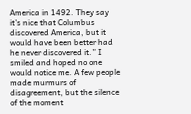America in 1492. They say it’s nice that Columbus discovered America, but it would have been better had he never discovered it.” I smiled and hoped no one would notice me. A few people made murmurs of disagreement, but the silence of the moment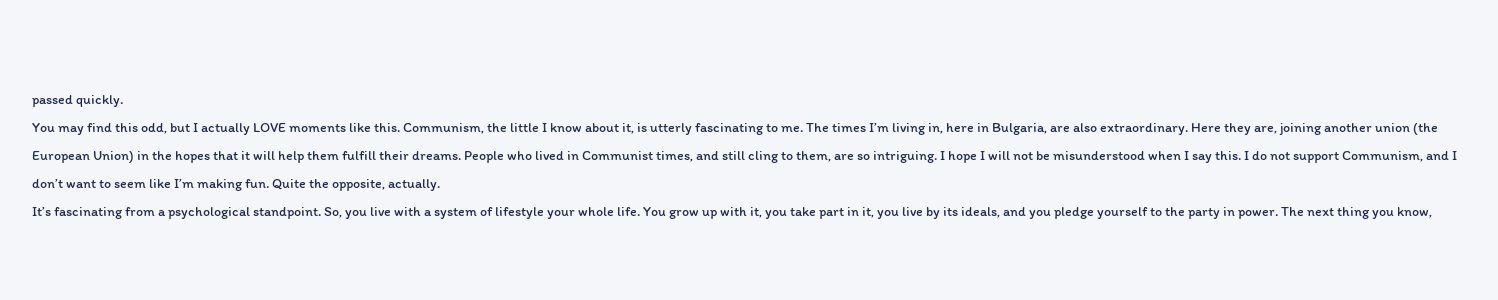passed quickly.
You may find this odd, but I actually LOVE moments like this. Communism, the little I know about it, is utterly fascinating to me. The times I’m living in, here in Bulgaria, are also extraordinary. Here they are, joining another union (the European Union) in the hopes that it will help them fulfill their dreams. People who lived in Communist times, and still cling to them, are so intriguing. I hope I will not be misunderstood when I say this. I do not support Communism, and I don’t want to seem like I’m making fun. Quite the opposite, actually.
It’s fascinating from a psychological standpoint. So, you live with a system of lifestyle your whole life. You grow up with it, you take part in it, you live by its ideals, and you pledge yourself to the party in power. The next thing you know,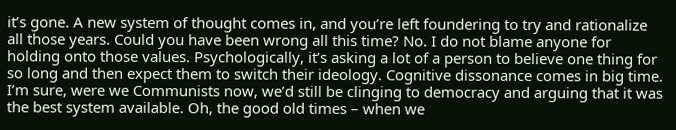it’s gone. A new system of thought comes in, and you’re left foundering to try and rationalize all those years. Could you have been wrong all this time? No. I do not blame anyone for holding onto those values. Psychologically, it’s asking a lot of a person to believe one thing for so long and then expect them to switch their ideology. Cognitive dissonance comes in big time. I’m sure, were we Communists now, we’d still be clinging to democracy and arguing that it was the best system available. Oh, the good old times – when we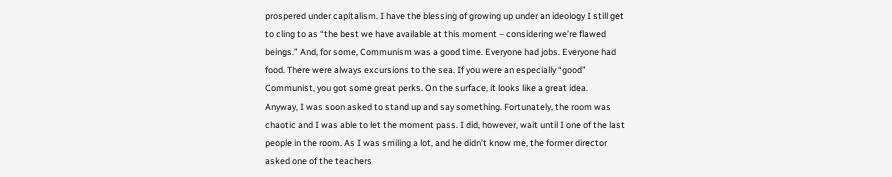prospered under capitalism. I have the blessing of growing up under an ideology I still get to cling to as “the best we have available at this moment – considering we’re flawed beings.” And, for some, Communism was a good time. Everyone had jobs. Everyone had food. There were always excursions to the sea. If you were an especially “good” Communist, you got some great perks. On the surface, it looks like a great idea.
Anyway, I was soon asked to stand up and say something. Fortunately, the room was chaotic and I was able to let the moment pass. I did, however, wait until I one of the last people in the room. As I was smiling a lot, and he didn’t know me, the former director asked one of the teachers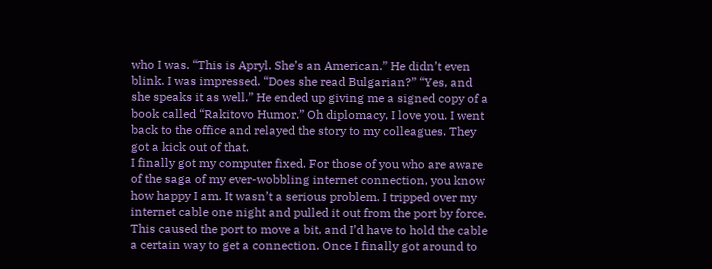who I was. “This is Apryl. She’s an American.” He didn’t even blink. I was impressed. “Does she read Bulgarian?” “Yes, and she speaks it as well.” He ended up giving me a signed copy of a book called “Rakitovo Humor.” Oh diplomacy, I love you. I went back to the office and relayed the story to my colleagues. They got a kick out of that.
I finally got my computer fixed. For those of you who are aware of the saga of my ever-wobbling internet connection, you know how happy I am. It wasn’t a serious problem. I tripped over my internet cable one night and pulled it out from the port by force. This caused the port to move a bit, and I’d have to hold the cable a certain way to get a connection. Once I finally got around to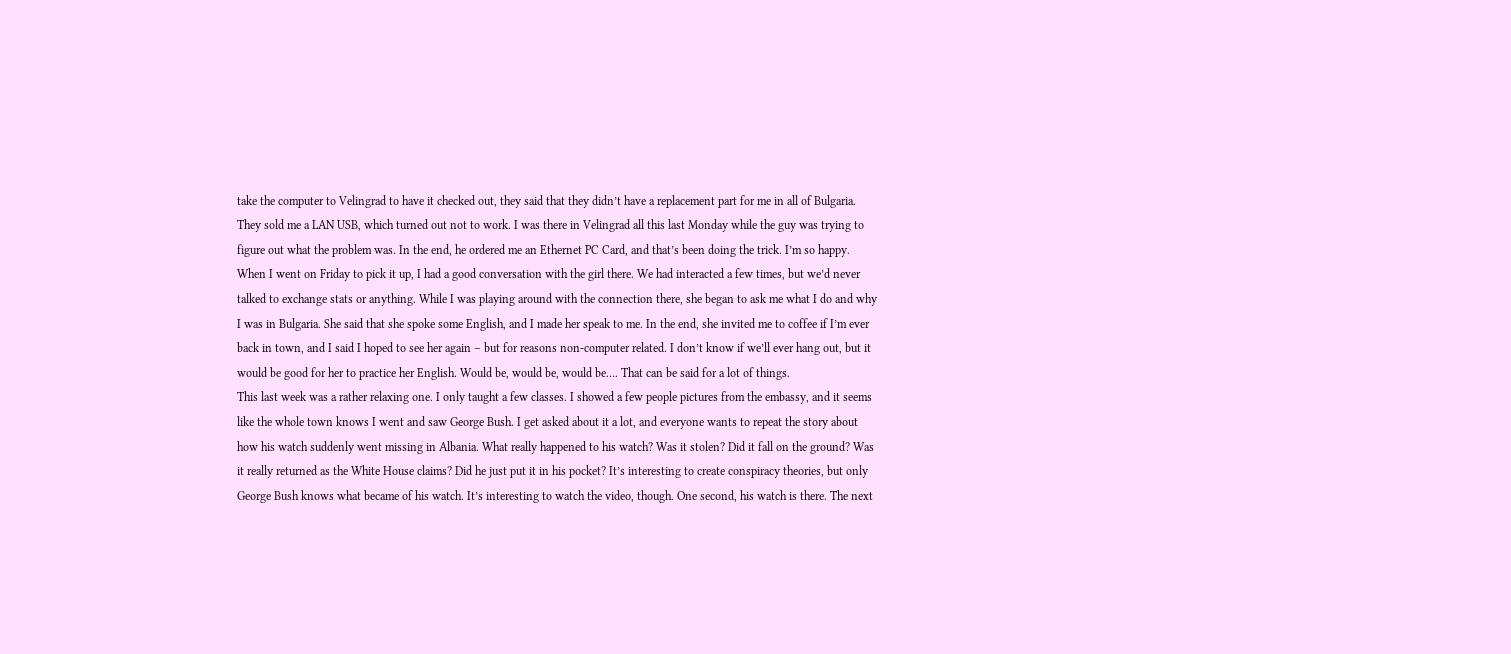take the computer to Velingrad to have it checked out, they said that they didn’t have a replacement part for me in all of Bulgaria. They sold me a LAN USB, which turned out not to work. I was there in Velingrad all this last Monday while the guy was trying to figure out what the problem was. In the end, he ordered me an Ethernet PC Card, and that’s been doing the trick. I’m so happy.
When I went on Friday to pick it up, I had a good conversation with the girl there. We had interacted a few times, but we’d never talked to exchange stats or anything. While I was playing around with the connection there, she began to ask me what I do and why I was in Bulgaria. She said that she spoke some English, and I made her speak to me. In the end, she invited me to coffee if I’m ever back in town, and I said I hoped to see her again – but for reasons non-computer related. I don’t know if we’ll ever hang out, but it would be good for her to practice her English. Would be, would be, would be…. That can be said for a lot of things.
This last week was a rather relaxing one. I only taught a few classes. I showed a few people pictures from the embassy, and it seems like the whole town knows I went and saw George Bush. I get asked about it a lot, and everyone wants to repeat the story about how his watch suddenly went missing in Albania. What really happened to his watch? Was it stolen? Did it fall on the ground? Was it really returned as the White House claims? Did he just put it in his pocket? It’s interesting to create conspiracy theories, but only George Bush knows what became of his watch. It’s interesting to watch the video, though. One second, his watch is there. The next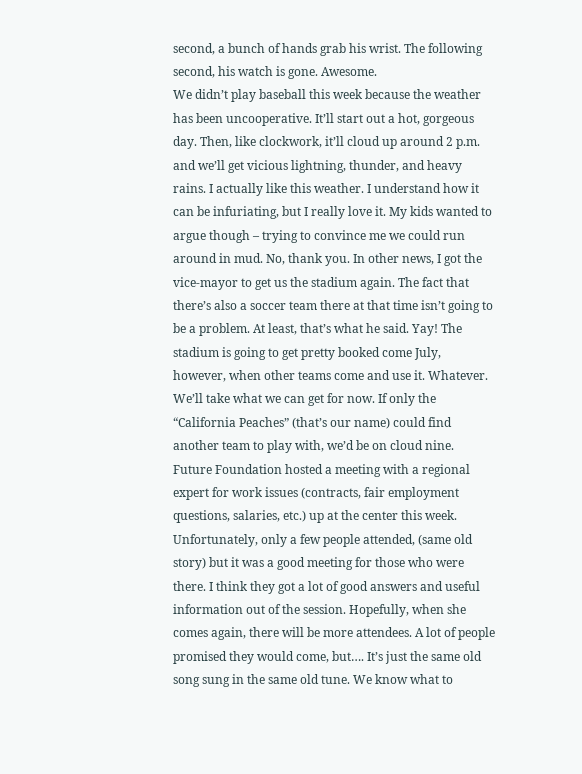second, a bunch of hands grab his wrist. The following second, his watch is gone. Awesome.
We didn’t play baseball this week because the weather has been uncooperative. It’ll start out a hot, gorgeous day. Then, like clockwork, it’ll cloud up around 2 p.m. and we’ll get vicious lightning, thunder, and heavy rains. I actually like this weather. I understand how it can be infuriating, but I really love it. My kids wanted to argue though – trying to convince me we could run around in mud. No, thank you. In other news, I got the vice-mayor to get us the stadium again. The fact that there’s also a soccer team there at that time isn’t going to be a problem. At least, that’s what he said. Yay! The stadium is going to get pretty booked come July, however, when other teams come and use it. Whatever. We’ll take what we can get for now. If only the “California Peaches” (that’s our name) could find another team to play with, we’d be on cloud nine.
Future Foundation hosted a meeting with a regional expert for work issues (contracts, fair employment questions, salaries, etc.) up at the center this week. Unfortunately, only a few people attended, (same old story) but it was a good meeting for those who were there. I think they got a lot of good answers and useful information out of the session. Hopefully, when she comes again, there will be more attendees. A lot of people promised they would come, but…. It’s just the same old song sung in the same old tune. We know what to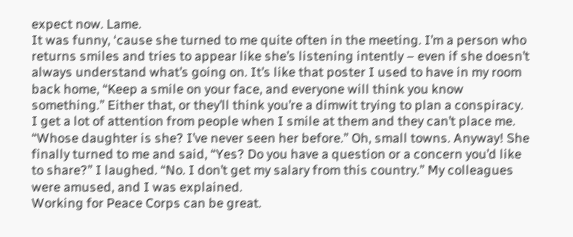expect now. Lame.
It was funny, ‘cause she turned to me quite often in the meeting. I’m a person who returns smiles and tries to appear like she’s listening intently – even if she doesn’t always understand what’s going on. It’s like that poster I used to have in my room back home, “Keep a smile on your face, and everyone will think you know something.” Either that, or they’ll think you’re a dimwit trying to plan a conspiracy. I get a lot of attention from people when I smile at them and they can’t place me. “Whose daughter is she? I’ve never seen her before.” Oh, small towns. Anyway! She finally turned to me and said, “Yes? Do you have a question or a concern you’d like to share?” I laughed. “No. I don’t get my salary from this country.” My colleagues were amused, and I was explained.
Working for Peace Corps can be great.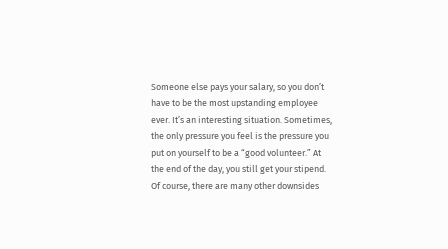Someone else pays your salary, so you don’t have to be the most upstanding employee ever. It’s an interesting situation. Sometimes, the only pressure you feel is the pressure you put on yourself to be a “good volunteer.” At the end of the day, you still get your stipend. Of course, there are many other downsides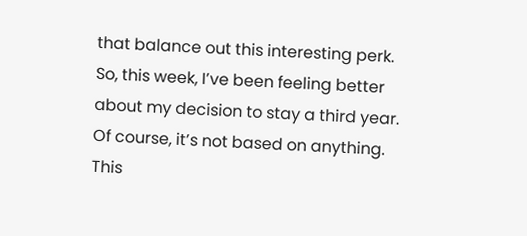that balance out this interesting perk.
So, this week, I’ve been feeling better about my decision to stay a third year. Of course, it’s not based on anything. This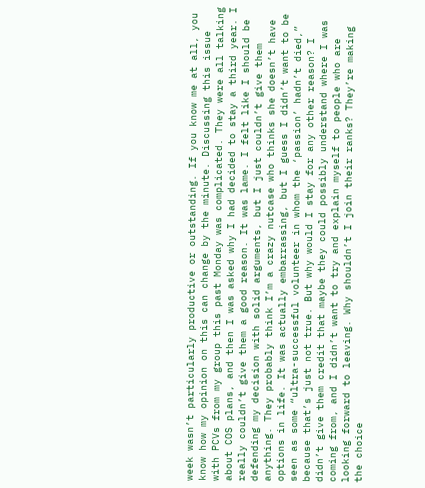week wasn’t particularly productive or outstanding. If you know me at all, you know how my opinion on this can change by the minute. Discussing this issue with PCVs from my group this past Monday was complicated. They were all talking about COS plans, and then I was asked why I had decided to stay a third year. I really couldn’t give them a good reason. It was lame. I felt like I should be defending my decision with solid arguments, but I just couldn’t give them anything. They probably think I’m a crazy nutcase who thinks she doesn’t have options in life. It was actually embarrassing, but I guess I didn’t want to be seen as some “ultra-successful volunteer in whom the ‘passion’ hadn’t died,” because that’s just not true. But why would I stay for any other reason? I didn’t give them credit that maybe they could possibly understand where I was coming from, and I didn’t want to try and explain myself to people who are looking forward to leaving. Why shouldn’t I join their ranks? They’re making the choice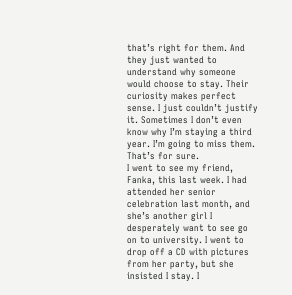that’s right for them. And they just wanted to understand why someone would choose to stay. Their curiosity makes perfect sense. I just couldn’t justify it. Sometimes I don’t even know why I’m staying a third year. I’m going to miss them. That’s for sure.
I went to see my friend, Fanka, this last week. I had attended her senior celebration last month, and she’s another girl I desperately want to see go on to university. I went to drop off a CD with pictures from her party, but she insisted I stay. I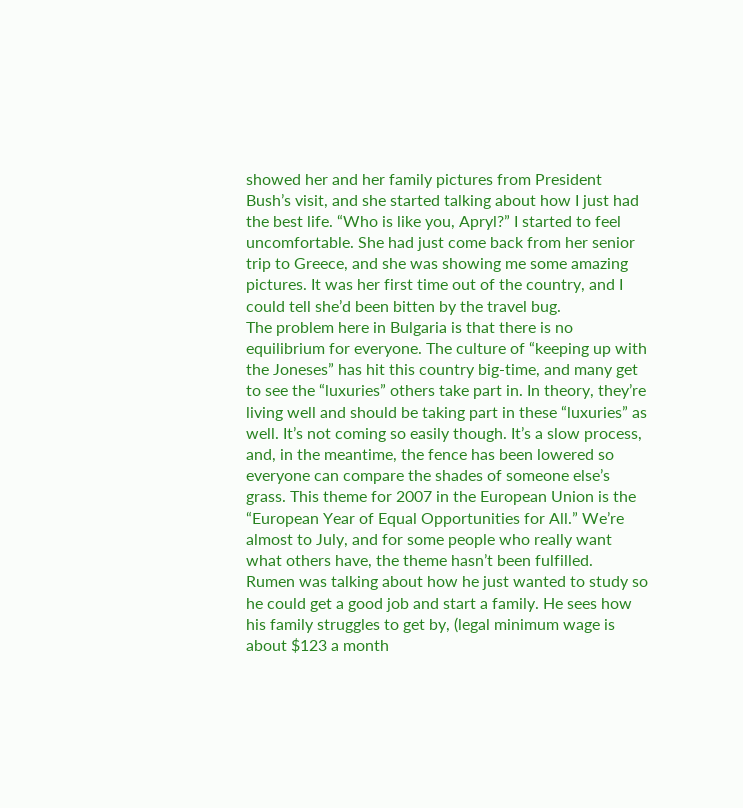showed her and her family pictures from President Bush’s visit, and she started talking about how I just had the best life. “Who is like you, Apryl?” I started to feel uncomfortable. She had just come back from her senior trip to Greece, and she was showing me some amazing pictures. It was her first time out of the country, and I could tell she’d been bitten by the travel bug.
The problem here in Bulgaria is that there is no equilibrium for everyone. The culture of “keeping up with the Joneses” has hit this country big-time, and many get to see the “luxuries” others take part in. In theory, they’re living well and should be taking part in these “luxuries” as well. It’s not coming so easily though. It’s a slow process, and, in the meantime, the fence has been lowered so everyone can compare the shades of someone else’s grass. This theme for 2007 in the European Union is the “European Year of Equal Opportunities for All.” We’re almost to July, and for some people who really want what others have, the theme hasn’t been fulfilled.
Rumen was talking about how he just wanted to study so he could get a good job and start a family. He sees how his family struggles to get by, (legal minimum wage is about $123 a month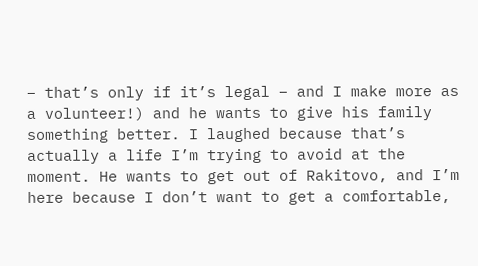– that’s only if it’s legal – and I make more as a volunteer!) and he wants to give his family something better. I laughed because that’s actually a life I’m trying to avoid at the moment. He wants to get out of Rakitovo, and I’m here because I don’t want to get a comfortable,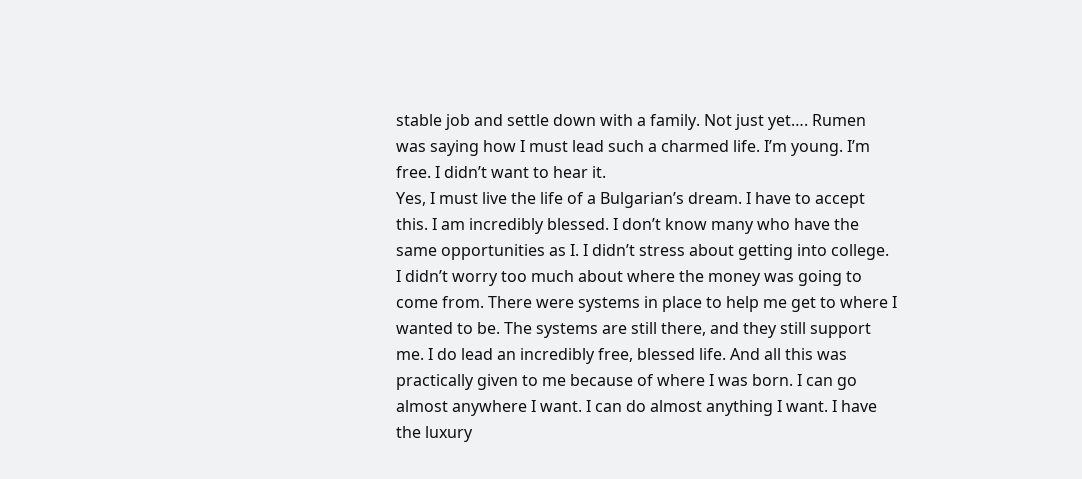stable job and settle down with a family. Not just yet…. Rumen was saying how I must lead such a charmed life. I’m young. I’m free. I didn’t want to hear it.
Yes, I must live the life of a Bulgarian’s dream. I have to accept this. I am incredibly blessed. I don’t know many who have the same opportunities as I. I didn’t stress about getting into college. I didn’t worry too much about where the money was going to come from. There were systems in place to help me get to where I wanted to be. The systems are still there, and they still support me. I do lead an incredibly free, blessed life. And all this was practically given to me because of where I was born. I can go almost anywhere I want. I can do almost anything I want. I have the luxury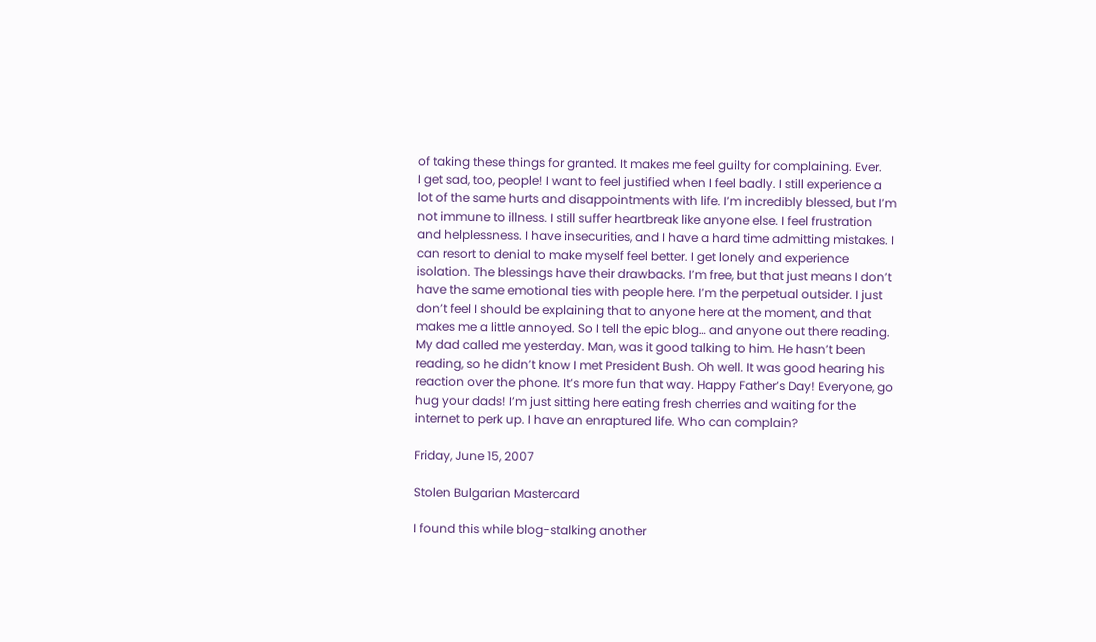of taking these things for granted. It makes me feel guilty for complaining. Ever.
I get sad, too, people! I want to feel justified when I feel badly. I still experience a lot of the same hurts and disappointments with life. I’m incredibly blessed, but I’m not immune to illness. I still suffer heartbreak like anyone else. I feel frustration and helplessness. I have insecurities, and I have a hard time admitting mistakes. I can resort to denial to make myself feel better. I get lonely and experience isolation. The blessings have their drawbacks. I’m free, but that just means I don’t have the same emotional ties with people here. I’m the perpetual outsider. I just don’t feel I should be explaining that to anyone here at the moment, and that makes me a little annoyed. So I tell the epic blog… and anyone out there reading.
My dad called me yesterday. Man, was it good talking to him. He hasn’t been reading, so he didn’t know I met President Bush. Oh well. It was good hearing his reaction over the phone. It’s more fun that way. Happy Father’s Day! Everyone, go hug your dads! I’m just sitting here eating fresh cherries and waiting for the internet to perk up. I have an enraptured life. Who can complain?

Friday, June 15, 2007

Stolen Bulgarian Mastercard

I found this while blog-stalking another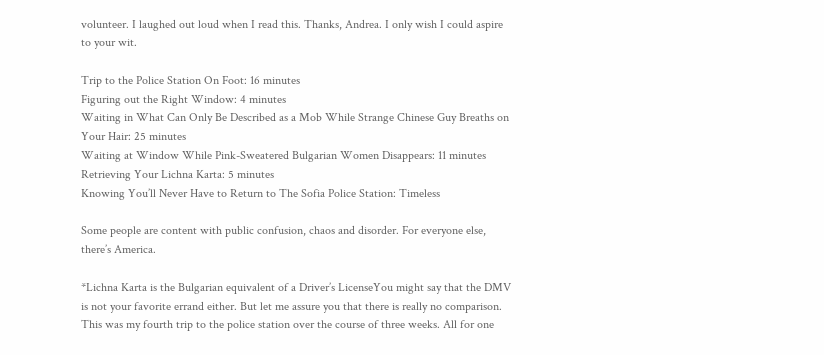volunteer. I laughed out loud when I read this. Thanks, Andrea. I only wish I could aspire to your wit.

Trip to the Police Station On Foot: 16 minutes
Figuring out the Right Window: 4 minutes
Waiting in What Can Only Be Described as a Mob While Strange Chinese Guy Breaths on Your Hair: 25 minutes
Waiting at Window While Pink-Sweatered Bulgarian Women Disappears: 11 minutes
Retrieving Your Lichna Karta: 5 minutes
Knowing You’ll Never Have to Return to The Sofia Police Station: Timeless

Some people are content with public confusion, chaos and disorder. For everyone else, there’s America.

*Lichna Karta is the Bulgarian equivalent of a Driver’s LicenseYou might say that the DMV is not your favorite errand either. But let me assure you that there is really no comparison. This was my fourth trip to the police station over the course of three weeks. All for one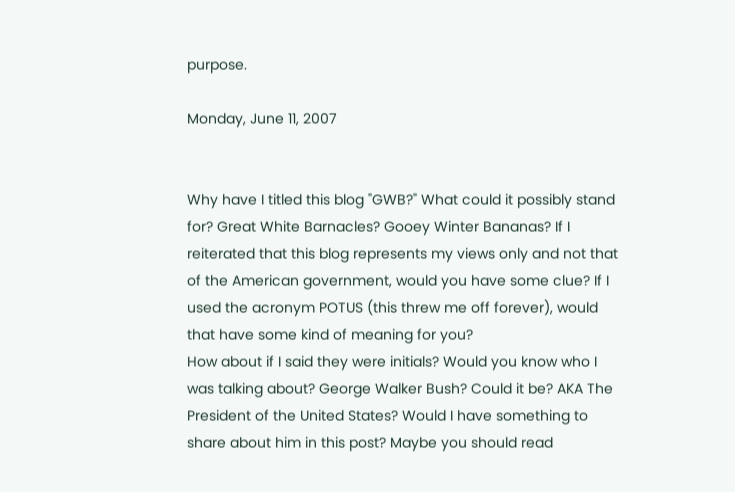purpose.

Monday, June 11, 2007


Why have I titled this blog "GWB?" What could it possibly stand for? Great White Barnacles? Gooey Winter Bananas? If I reiterated that this blog represents my views only and not that of the American government, would you have some clue? If I used the acronym POTUS (this threw me off forever), would that have some kind of meaning for you?
How about if I said they were initials? Would you know who I was talking about? George Walker Bush? Could it be? AKA The President of the United States? Would I have something to share about him in this post? Maybe you should read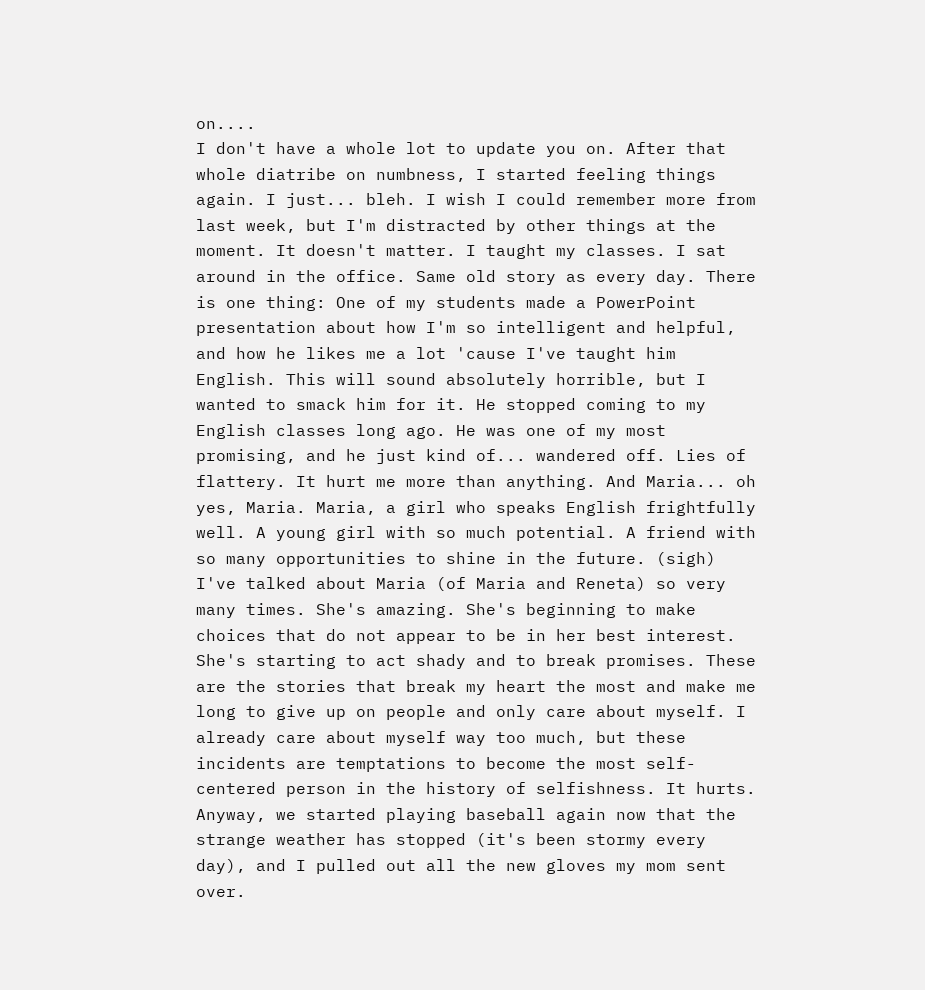on....
I don't have a whole lot to update you on. After that whole diatribe on numbness, I started feeling things again. I just... bleh. I wish I could remember more from last week, but I'm distracted by other things at the moment. It doesn't matter. I taught my classes. I sat around in the office. Same old story as every day. There is one thing: One of my students made a PowerPoint presentation about how I'm so intelligent and helpful, and how he likes me a lot 'cause I've taught him English. This will sound absolutely horrible, but I wanted to smack him for it. He stopped coming to my English classes long ago. He was one of my most promising, and he just kind of... wandered off. Lies of flattery. It hurt me more than anything. And Maria... oh yes, Maria. Maria, a girl who speaks English frightfully well. A young girl with so much potential. A friend with so many opportunities to shine in the future. (sigh) I've talked about Maria (of Maria and Reneta) so very many times. She's amazing. She's beginning to make choices that do not appear to be in her best interest. She's starting to act shady and to break promises. These are the stories that break my heart the most and make me long to give up on people and only care about myself. I already care about myself way too much, but these incidents are temptations to become the most self-centered person in the history of selfishness. It hurts.
Anyway, we started playing baseball again now that the strange weather has stopped (it's been stormy every day), and I pulled out all the new gloves my mom sent over.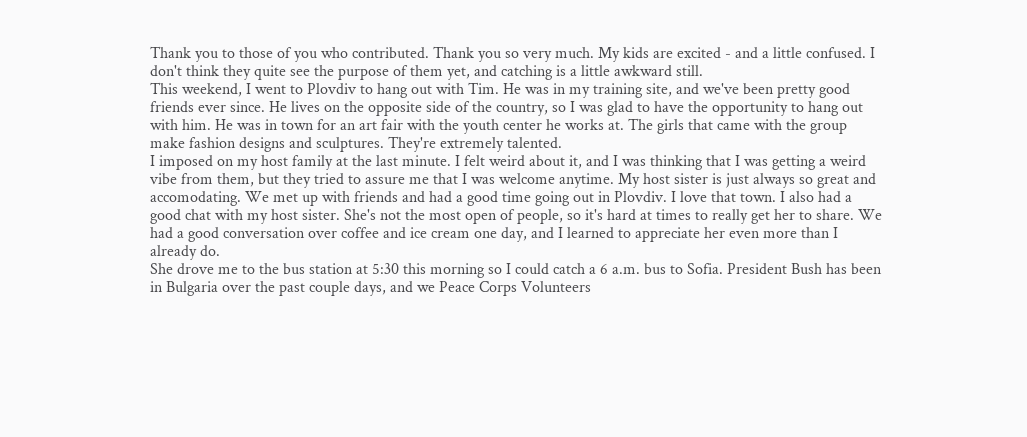Thank you to those of you who contributed. Thank you so very much. My kids are excited - and a little confused. I don't think they quite see the purpose of them yet, and catching is a little awkward still.
This weekend, I went to Plovdiv to hang out with Tim. He was in my training site, and we've been pretty good friends ever since. He lives on the opposite side of the country, so I was glad to have the opportunity to hang out with him. He was in town for an art fair with the youth center he works at. The girls that came with the group make fashion designs and sculptures. They're extremely talented.
I imposed on my host family at the last minute. I felt weird about it, and I was thinking that I was getting a weird vibe from them, but they tried to assure me that I was welcome anytime. My host sister is just always so great and accomodating. We met up with friends and had a good time going out in Plovdiv. I love that town. I also had a good chat with my host sister. She's not the most open of people, so it's hard at times to really get her to share. We had a good conversation over coffee and ice cream one day, and I learned to appreciate her even more than I already do.
She drove me to the bus station at 5:30 this morning so I could catch a 6 a.m. bus to Sofia. President Bush has been in Bulgaria over the past couple days, and we Peace Corps Volunteers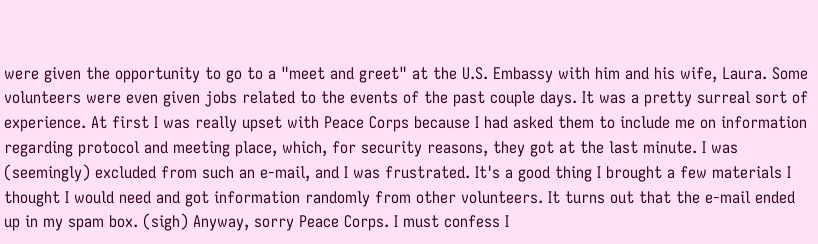were given the opportunity to go to a "meet and greet" at the U.S. Embassy with him and his wife, Laura. Some volunteers were even given jobs related to the events of the past couple days. It was a pretty surreal sort of experience. At first I was really upset with Peace Corps because I had asked them to include me on information regarding protocol and meeting place, which, for security reasons, they got at the last minute. I was (seemingly) excluded from such an e-mail, and I was frustrated. It's a good thing I brought a few materials I thought I would need and got information randomly from other volunteers. It turns out that the e-mail ended up in my spam box. (sigh) Anyway, sorry Peace Corps. I must confess I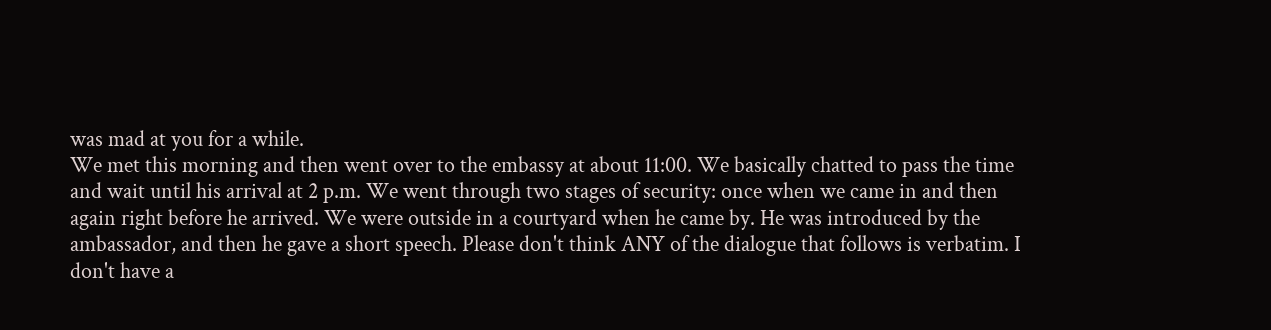was mad at you for a while.
We met this morning and then went over to the embassy at about 11:00. We basically chatted to pass the time and wait until his arrival at 2 p.m. We went through two stages of security: once when we came in and then again right before he arrived. We were outside in a courtyard when he came by. He was introduced by the ambassador, and then he gave a short speech. Please don't think ANY of the dialogue that follows is verbatim. I don't have a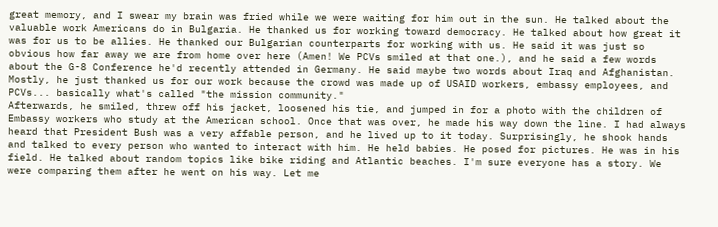great memory, and I swear my brain was fried while we were waiting for him out in the sun. He talked about the valuable work Americans do in Bulgaria. He thanked us for working toward democracy. He talked about how great it was for us to be allies. He thanked our Bulgarian counterparts for working with us. He said it was just so obvious how far away we are from home over here (Amen! We PCVs smiled at that one.), and he said a few words about the G-8 Conference he'd recently attended in Germany. He said maybe two words about Iraq and Afghanistan. Mostly, he just thanked us for our work because the crowd was made up of USAID workers, embassy employees, and PCVs... basically what's called "the mission community."
Afterwards, he smiled, threw off his jacket, loosened his tie, and jumped in for a photo with the children of Embassy workers who study at the American school. Once that was over, he made his way down the line. I had always heard that President Bush was a very affable person, and he lived up to it today. Surprisingly, he shook hands and talked to every person who wanted to interact with him. He held babies. He posed for pictures. He was in his field. He talked about random topics like bike riding and Atlantic beaches. I'm sure everyone has a story. We were comparing them after he went on his way. Let me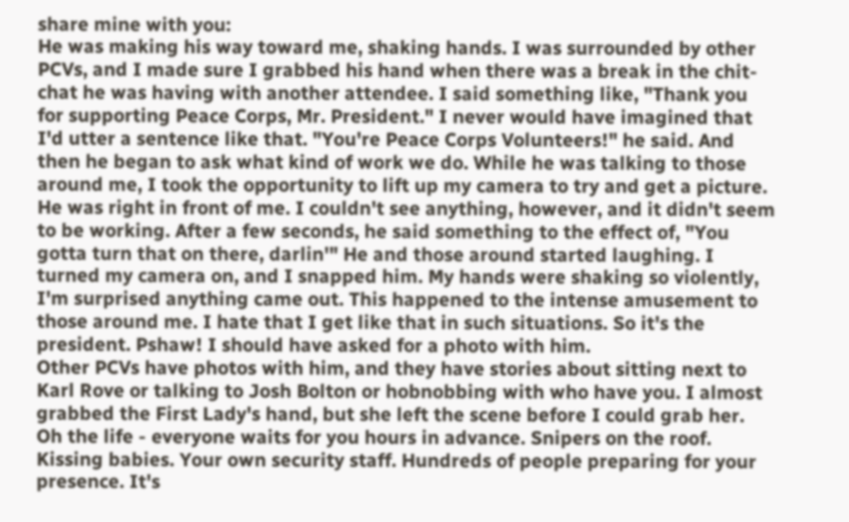share mine with you:
He was making his way toward me, shaking hands. I was surrounded by other PCVs, and I made sure I grabbed his hand when there was a break in the chit-chat he was having with another attendee. I said something like, "Thank you for supporting Peace Corps, Mr. President." I never would have imagined that I'd utter a sentence like that. "You're Peace Corps Volunteers!" he said. And then he began to ask what kind of work we do. While he was talking to those around me, I took the opportunity to lift up my camera to try and get a picture. He was right in front of me. I couldn't see anything, however, and it didn't seem to be working. After a few seconds, he said something to the effect of, "You gotta turn that on there, darlin'" He and those around started laughing. I turned my camera on, and I snapped him. My hands were shaking so violently, I'm surprised anything came out. This happened to the intense amusement to those around me. I hate that I get like that in such situations. So it's the president. Pshaw! I should have asked for a photo with him.
Other PCVs have photos with him, and they have stories about sitting next to Karl Rove or talking to Josh Bolton or hobnobbing with who have you. I almost grabbed the First Lady's hand, but she left the scene before I could grab her. Oh the life - everyone waits for you hours in advance. Snipers on the roof. Kissing babies. Your own security staff. Hundreds of people preparing for your presence. It's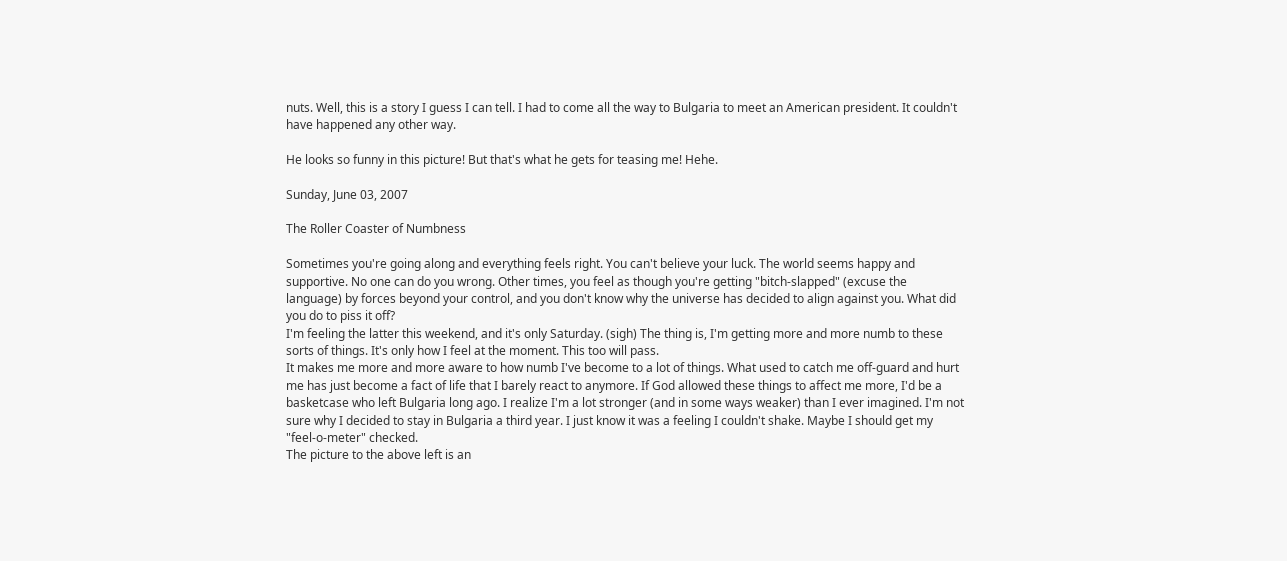nuts. Well, this is a story I guess I can tell. I had to come all the way to Bulgaria to meet an American president. It couldn't have happened any other way.

He looks so funny in this picture! But that's what he gets for teasing me! Hehe.

Sunday, June 03, 2007

The Roller Coaster of Numbness

Sometimes you're going along and everything feels right. You can't believe your luck. The world seems happy and supportive. No one can do you wrong. Other times, you feel as though you're getting "bitch-slapped" (excuse the language) by forces beyond your control, and you don't know why the universe has decided to align against you. What did you do to piss it off?
I'm feeling the latter this weekend, and it's only Saturday. (sigh) The thing is, I'm getting more and more numb to these sorts of things. It's only how I feel at the moment. This too will pass.
It makes me more and more aware to how numb I've become to a lot of things. What used to catch me off-guard and hurt me has just become a fact of life that I barely react to anymore. If God allowed these things to affect me more, I'd be a basketcase who left Bulgaria long ago. I realize I'm a lot stronger (and in some ways weaker) than I ever imagined. I'm not sure why I decided to stay in Bulgaria a third year. I just know it was a feeling I couldn't shake. Maybe I should get my "feel-o-meter" checked.
The picture to the above left is an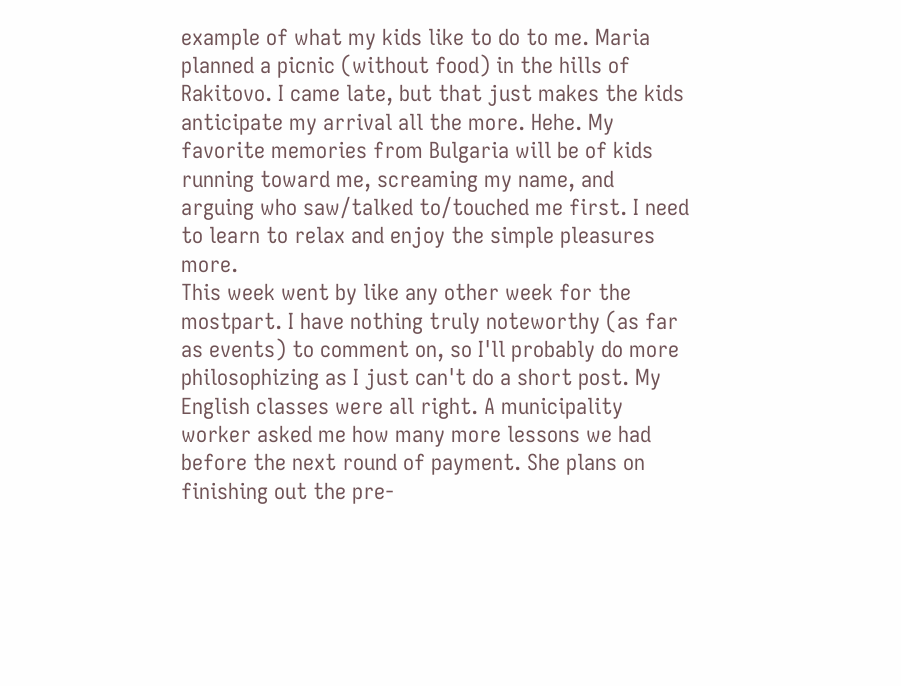example of what my kids like to do to me. Maria planned a picnic (without food) in the hills of Rakitovo. I came late, but that just makes the kids anticipate my arrival all the more. Hehe. My favorite memories from Bulgaria will be of kids running toward me, screaming my name, and arguing who saw/talked to/touched me first. I need to learn to relax and enjoy the simple pleasures more.
This week went by like any other week for the mostpart. I have nothing truly noteworthy (as far as events) to comment on, so I'll probably do more philosophizing as I just can't do a short post. My English classes were all right. A municipality worker asked me how many more lessons we had before the next round of payment. She plans on finishing out the pre-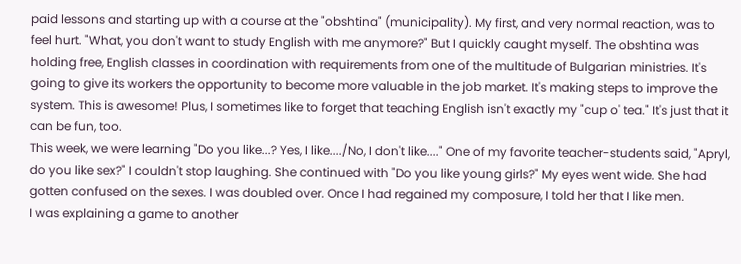paid lessons and starting up with a course at the "obshtina" (municipality). My first, and very normal reaction, was to feel hurt. "What, you don't want to study English with me anymore?" But I quickly caught myself. The obshtina was holding free, English classes in coordination with requirements from one of the multitude of Bulgarian ministries. It's going to give its workers the opportunity to become more valuable in the job market. It's making steps to improve the system. This is awesome! Plus, I sometimes like to forget that teaching English isn't exactly my "cup o' tea." It's just that it can be fun, too.
This week, we were learning "Do you like...? Yes, I like..../No, I don't like...." One of my favorite teacher-students said, "Apryl, do you like sex?" I couldn't stop laughing. She continued with "Do you like young girls?" My eyes went wide. She had gotten confused on the sexes. I was doubled over. Once I had regained my composure, I told her that I like men.
I was explaining a game to another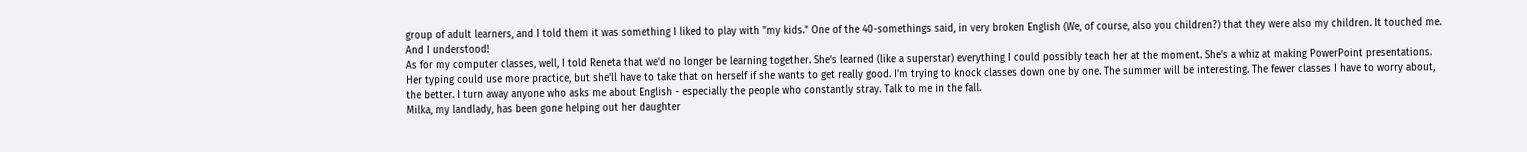group of adult learners, and I told them it was something I liked to play with "my kids." One of the 40-somethings said, in very broken English (We, of course, also you children?) that they were also my children. It touched me. And I understood!
As for my computer classes, well, I told Reneta that we'd no longer be learning together. She's learned (like a superstar) everything I could possibly teach her at the moment. She's a whiz at making PowerPoint presentations. Her typing could use more practice, but she'll have to take that on herself if she wants to get really good. I'm trying to knock classes down one by one. The summer will be interesting. The fewer classes I have to worry about, the better. I turn away anyone who asks me about English - especially the people who constantly stray. Talk to me in the fall.
Milka, my landlady, has been gone helping out her daughter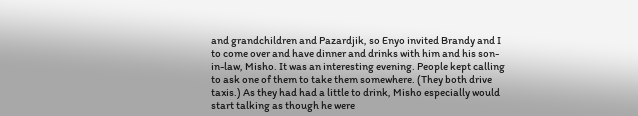and grandchildren and Pazardjik, so Enyo invited Brandy and I to come over and have dinner and drinks with him and his son-in-law, Misho. It was an interesting evening. People kept calling to ask one of them to take them somewhere. (They both drive taxis.) As they had had a little to drink, Misho especially would start talking as though he were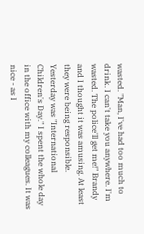wasted. "Man, I've had too much to drink. I can't take you anywhere. I'm wasted. The police'll get me!" Brandy and I thought it was amusing. At least they were being responsible.
Yesterday was "International Children's Day." I spent the whole day in the office with my colleagues. It was nice - as I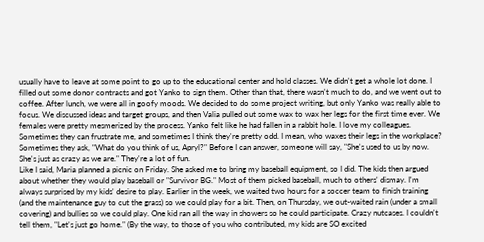usually have to leave at some point to go up to the educational center and hold classes. We didn't get a whole lot done. I filled out some donor contracts and got Yanko to sign them. Other than that, there wasn't much to do, and we went out to coffee. After lunch, we were all in goofy moods. We decided to do some project writing, but only Yanko was really able to focus. We discussed ideas and target groups, and then Valia pulled out some wax to wax her legs for the first time ever. We females were pretty mesmerized by the process. Yanko felt like he had fallen in a rabbit hole. I love my colleagues. Sometimes they can frustrate me, and sometimes I think they're pretty odd. I mean, who waxes their legs in the workplace? Sometimes they ask, "What do you think of us, Apryl?" Before I can answer, someone will say, "She's used to us by now. She's just as crazy as we are." They're a lot of fun.
Like I said, Maria planned a picnic on Friday. She asked me to bring my baseball equipment, so I did. The kids then argued about whether they would play baseball or "Survivor BG." Most of them picked baseball, much to others' dismay. I'm always surprised by my kids' desire to play. Earlier in the week, we waited two hours for a soccer team to finish training (and the maintenance guy to cut the grass) so we could play for a bit. Then, on Thursday, we out-waited rain (under a small covering) and bullies so we could play. One kid ran all the way in showers so he could participate. Crazy nutcases. I couldn't tell them, "Let's just go home." (By the way, to those of you who contributed, my kids are SO excited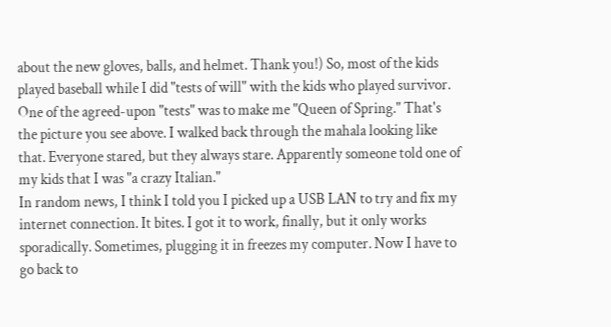about the new gloves, balls, and helmet. Thank you!) So, most of the kids played baseball while I did "tests of will" with the kids who played survivor. One of the agreed-upon "tests" was to make me "Queen of Spring." That's the picture you see above. I walked back through the mahala looking like that. Everyone stared, but they always stare. Apparently someone told one of my kids that I was "a crazy Italian."
In random news, I think I told you I picked up a USB LAN to try and fix my internet connection. It bites. I got it to work, finally, but it only works sporadically. Sometimes, plugging it in freezes my computer. Now I have to go back to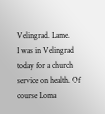Velingrad. Lame.
I was in Velingrad today for a church service on health. Of course Loma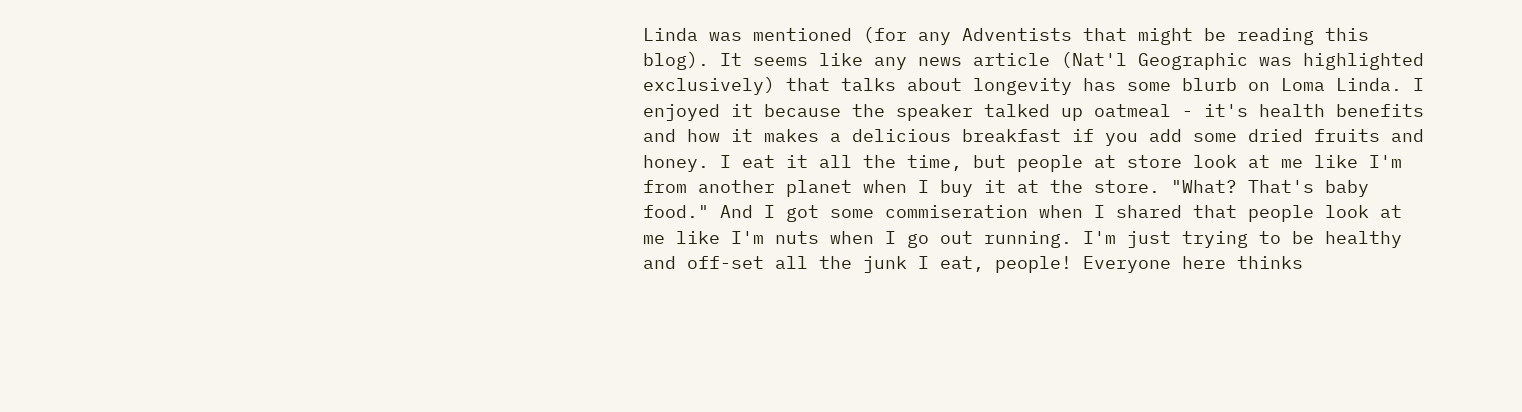Linda was mentioned (for any Adventists that might be reading this blog). It seems like any news article (Nat'l Geographic was highlighted exclusively) that talks about longevity has some blurb on Loma Linda. I enjoyed it because the speaker talked up oatmeal - it's health benefits and how it makes a delicious breakfast if you add some dried fruits and honey. I eat it all the time, but people at store look at me like I'm from another planet when I buy it at the store. "What? That's baby food." And I got some commiseration when I shared that people look at me like I'm nuts when I go out running. I'm just trying to be healthy and off-set all the junk I eat, people! Everyone here thinks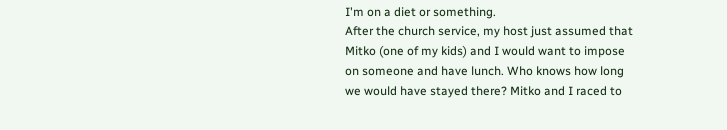I'm on a diet or something.
After the church service, my host just assumed that Mitko (one of my kids) and I would want to impose on someone and have lunch. Who knows how long we would have stayed there? Mitko and I raced to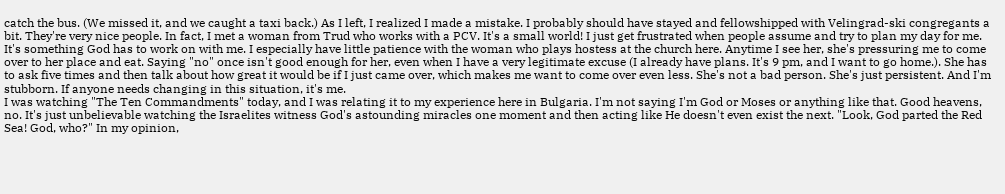catch the bus. (We missed it, and we caught a taxi back.) As I left, I realized I made a mistake. I probably should have stayed and fellowshipped with Velingrad-ski congregants a bit. They're very nice people. In fact, I met a woman from Trud who works with a PCV. It's a small world! I just get frustrated when people assume and try to plan my day for me. It's something God has to work on with me. I especially have little patience with the woman who plays hostess at the church here. Anytime I see her, she's pressuring me to come over to her place and eat. Saying "no" once isn't good enough for her, even when I have a very legitimate excuse (I already have plans. It's 9 pm, and I want to go home.). She has to ask five times and then talk about how great it would be if I just came over, which makes me want to come over even less. She's not a bad person. She's just persistent. And I'm stubborn. If anyone needs changing in this situation, it's me.
I was watching "The Ten Commandments" today, and I was relating it to my experience here in Bulgaria. I'm not saying I'm God or Moses or anything like that. Good heavens, no. It's just unbelievable watching the Israelites witness God's astounding miracles one moment and then acting like He doesn't even exist the next. "Look, God parted the Red Sea! God, who?" In my opinion,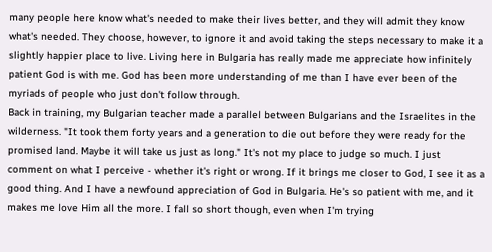many people here know what's needed to make their lives better, and they will admit they know what's needed. They choose, however, to ignore it and avoid taking the steps necessary to make it a slightly happier place to live. Living here in Bulgaria has really made me appreciate how infinitely patient God is with me. God has been more understanding of me than I have ever been of the myriads of people who just don't follow through.
Back in training, my Bulgarian teacher made a parallel between Bulgarians and the Israelites in the wilderness. "It took them forty years and a generation to die out before they were ready for the promised land. Maybe it will take us just as long." It's not my place to judge so much. I just comment on what I perceive - whether it's right or wrong. If it brings me closer to God, I see it as a good thing. And I have a newfound appreciation of God in Bulgaria. He's so patient with me, and it makes me love Him all the more. I fall so short though, even when I'm trying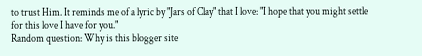to trust Him. It reminds me of a lyric by "Jars of Clay" that I love: "I hope that you might settle for this love I have for you."
Random question: Why is this blogger site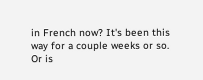in French now? It's been this way for a couple weeks or so. Or is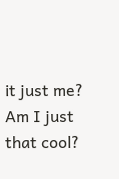it just me? Am I just that cool?